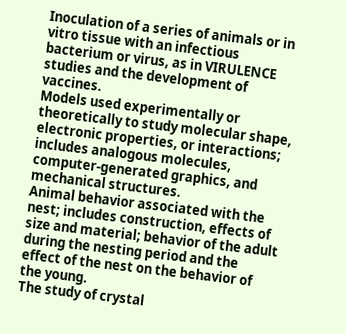Inoculation of a series of animals or in vitro tissue with an infectious bacterium or virus, as in VIRULENCE studies and the development of vaccines.
Models used experimentally or theoretically to study molecular shape, electronic properties, or interactions; includes analogous molecules, computer-generated graphics, and mechanical structures.
Animal behavior associated with the nest; includes construction, effects of size and material; behavior of the adult during the nesting period and the effect of the nest on the behavior of the young.
The study of crystal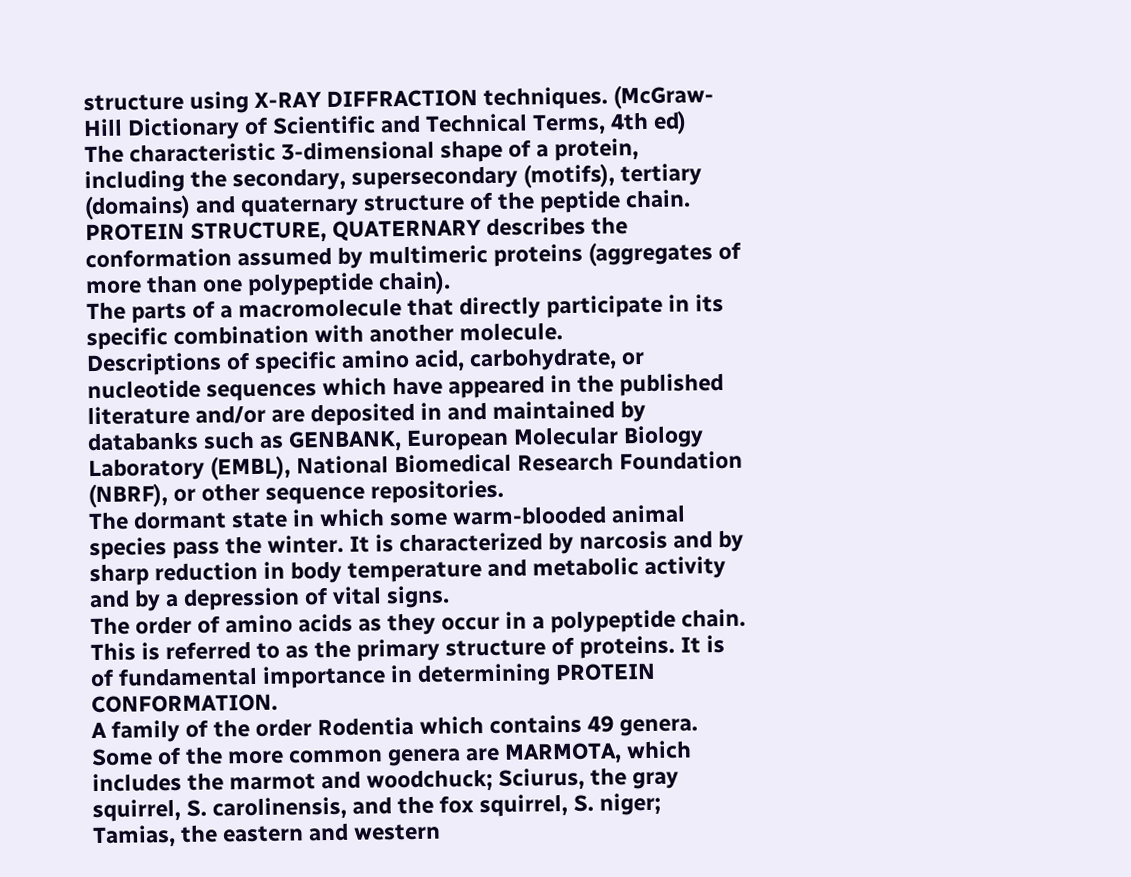structure using X-RAY DIFFRACTION techniques. (McGraw-Hill Dictionary of Scientific and Technical Terms, 4th ed)
The characteristic 3-dimensional shape of a protein, including the secondary, supersecondary (motifs), tertiary (domains) and quaternary structure of the peptide chain. PROTEIN STRUCTURE, QUATERNARY describes the conformation assumed by multimeric proteins (aggregates of more than one polypeptide chain).
The parts of a macromolecule that directly participate in its specific combination with another molecule.
Descriptions of specific amino acid, carbohydrate, or nucleotide sequences which have appeared in the published literature and/or are deposited in and maintained by databanks such as GENBANK, European Molecular Biology Laboratory (EMBL), National Biomedical Research Foundation (NBRF), or other sequence repositories.
The dormant state in which some warm-blooded animal species pass the winter. It is characterized by narcosis and by sharp reduction in body temperature and metabolic activity and by a depression of vital signs.
The order of amino acids as they occur in a polypeptide chain. This is referred to as the primary structure of proteins. It is of fundamental importance in determining PROTEIN CONFORMATION.
A family of the order Rodentia which contains 49 genera. Some of the more common genera are MARMOTA, which includes the marmot and woodchuck; Sciurus, the gray squirrel, S. carolinensis, and the fox squirrel, S. niger; Tamias, the eastern and western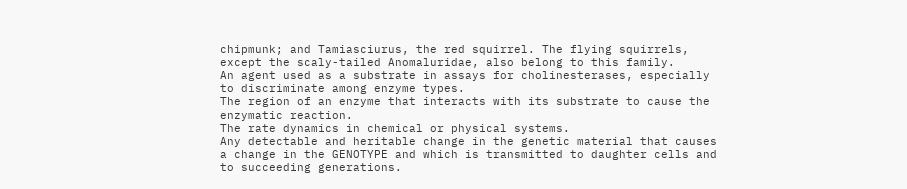chipmunk; and Tamiasciurus, the red squirrel. The flying squirrels, except the scaly-tailed Anomaluridae, also belong to this family.
An agent used as a substrate in assays for cholinesterases, especially to discriminate among enzyme types.
The region of an enzyme that interacts with its substrate to cause the enzymatic reaction.
The rate dynamics in chemical or physical systems.
Any detectable and heritable change in the genetic material that causes a change in the GENOTYPE and which is transmitted to daughter cells and to succeeding generations.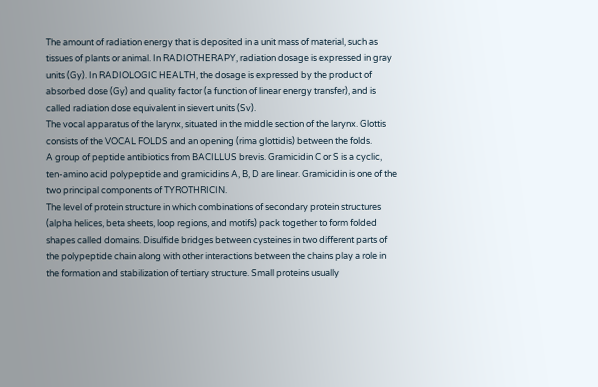The amount of radiation energy that is deposited in a unit mass of material, such as tissues of plants or animal. In RADIOTHERAPY, radiation dosage is expressed in gray units (Gy). In RADIOLOGIC HEALTH, the dosage is expressed by the product of absorbed dose (Gy) and quality factor (a function of linear energy transfer), and is called radiation dose equivalent in sievert units (Sv).
The vocal apparatus of the larynx, situated in the middle section of the larynx. Glottis consists of the VOCAL FOLDS and an opening (rima glottidis) between the folds.
A group of peptide antibiotics from BACILLUS brevis. Gramicidin C or S is a cyclic, ten-amino acid polypeptide and gramicidins A, B, D are linear. Gramicidin is one of the two principal components of TYROTHRICIN.
The level of protein structure in which combinations of secondary protein structures (alpha helices, beta sheets, loop regions, and motifs) pack together to form folded shapes called domains. Disulfide bridges between cysteines in two different parts of the polypeptide chain along with other interactions between the chains play a role in the formation and stabilization of tertiary structure. Small proteins usually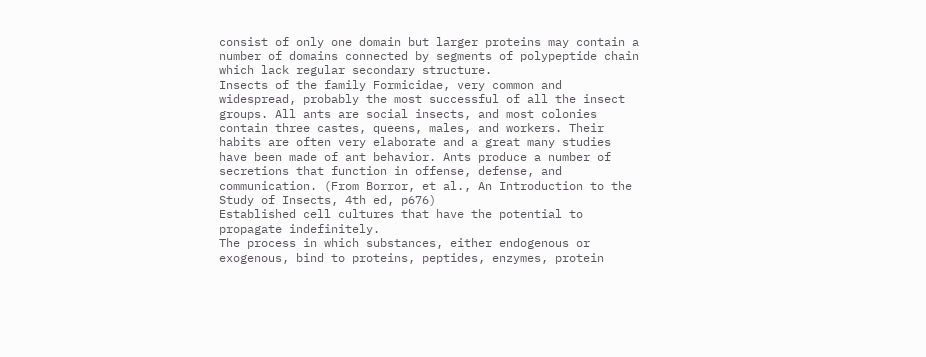consist of only one domain but larger proteins may contain a number of domains connected by segments of polypeptide chain which lack regular secondary structure.
Insects of the family Formicidae, very common and widespread, probably the most successful of all the insect groups. All ants are social insects, and most colonies contain three castes, queens, males, and workers. Their habits are often very elaborate and a great many studies have been made of ant behavior. Ants produce a number of secretions that function in offense, defense, and communication. (From Borror, et al., An Introduction to the Study of Insects, 4th ed, p676)
Established cell cultures that have the potential to propagate indefinitely.
The process in which substances, either endogenous or exogenous, bind to proteins, peptides, enzymes, protein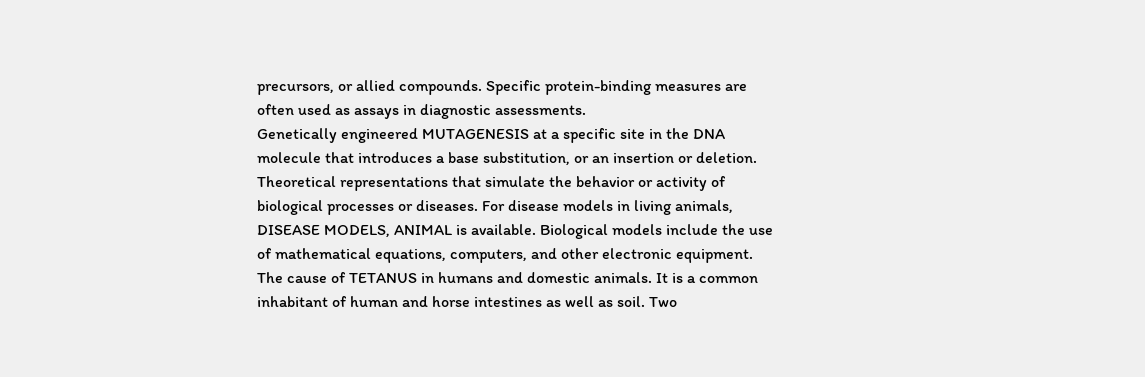precursors, or allied compounds. Specific protein-binding measures are often used as assays in diagnostic assessments.
Genetically engineered MUTAGENESIS at a specific site in the DNA molecule that introduces a base substitution, or an insertion or deletion.
Theoretical representations that simulate the behavior or activity of biological processes or diseases. For disease models in living animals, DISEASE MODELS, ANIMAL is available. Biological models include the use of mathematical equations, computers, and other electronic equipment.
The cause of TETANUS in humans and domestic animals. It is a common inhabitant of human and horse intestines as well as soil. Two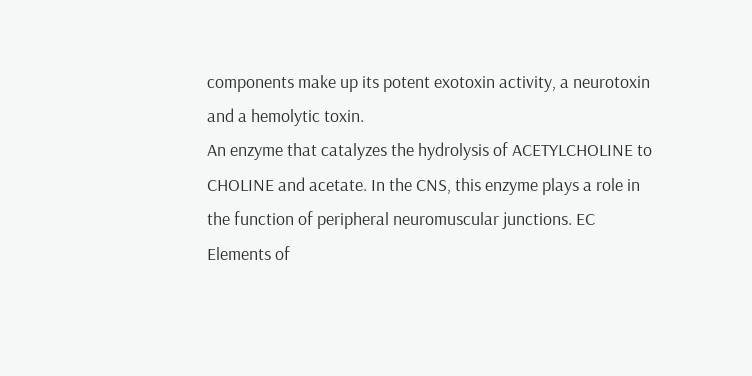components make up its potent exotoxin activity, a neurotoxin and a hemolytic toxin.
An enzyme that catalyzes the hydrolysis of ACETYLCHOLINE to CHOLINE and acetate. In the CNS, this enzyme plays a role in the function of peripheral neuromuscular junctions. EC
Elements of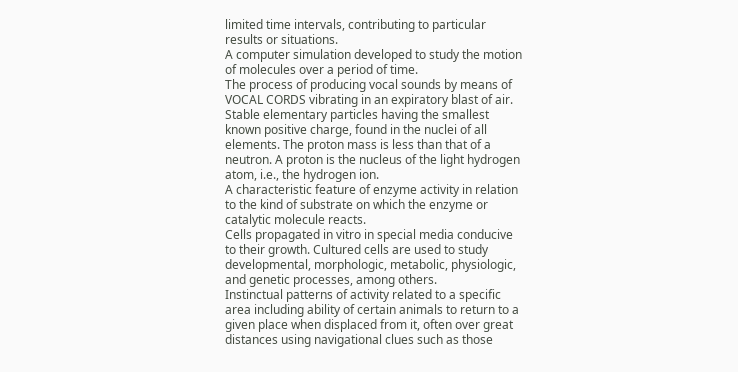limited time intervals, contributing to particular results or situations.
A computer simulation developed to study the motion of molecules over a period of time.
The process of producing vocal sounds by means of VOCAL CORDS vibrating in an expiratory blast of air.
Stable elementary particles having the smallest known positive charge, found in the nuclei of all elements. The proton mass is less than that of a neutron. A proton is the nucleus of the light hydrogen atom, i.e., the hydrogen ion.
A characteristic feature of enzyme activity in relation to the kind of substrate on which the enzyme or catalytic molecule reacts.
Cells propagated in vitro in special media conducive to their growth. Cultured cells are used to study developmental, morphologic, metabolic, physiologic, and genetic processes, among others.
Instinctual patterns of activity related to a specific area including ability of certain animals to return to a given place when displaced from it, often over great distances using navigational clues such as those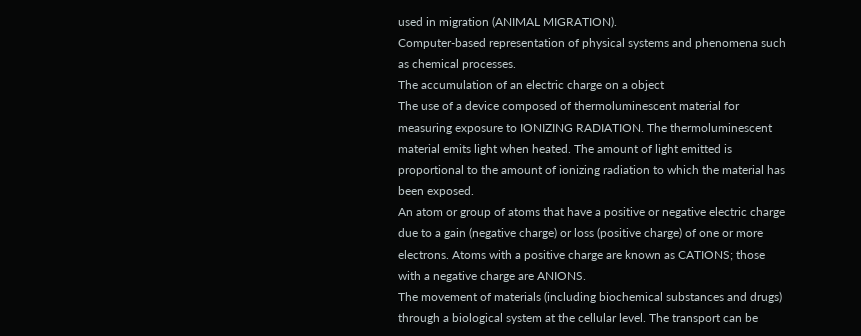used in migration (ANIMAL MIGRATION).
Computer-based representation of physical systems and phenomena such as chemical processes.
The accumulation of an electric charge on a object
The use of a device composed of thermoluminescent material for measuring exposure to IONIZING RADIATION. The thermoluminescent material emits light when heated. The amount of light emitted is proportional to the amount of ionizing radiation to which the material has been exposed.
An atom or group of atoms that have a positive or negative electric charge due to a gain (negative charge) or loss (positive charge) of one or more electrons. Atoms with a positive charge are known as CATIONS; those with a negative charge are ANIONS.
The movement of materials (including biochemical substances and drugs) through a biological system at the cellular level. The transport can be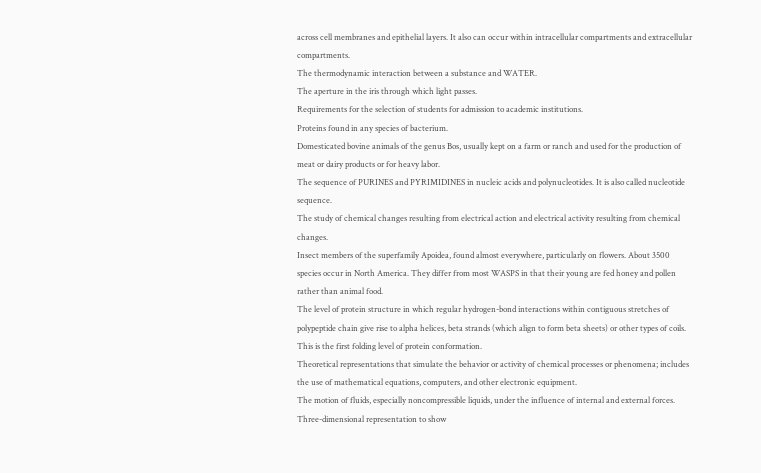across cell membranes and epithelial layers. It also can occur within intracellular compartments and extracellular compartments.
The thermodynamic interaction between a substance and WATER.
The aperture in the iris through which light passes.
Requirements for the selection of students for admission to academic institutions.
Proteins found in any species of bacterium.
Domesticated bovine animals of the genus Bos, usually kept on a farm or ranch and used for the production of meat or dairy products or for heavy labor.
The sequence of PURINES and PYRIMIDINES in nucleic acids and polynucleotides. It is also called nucleotide sequence.
The study of chemical changes resulting from electrical action and electrical activity resulting from chemical changes.
Insect members of the superfamily Apoidea, found almost everywhere, particularly on flowers. About 3500 species occur in North America. They differ from most WASPS in that their young are fed honey and pollen rather than animal food.
The level of protein structure in which regular hydrogen-bond interactions within contiguous stretches of polypeptide chain give rise to alpha helices, beta strands (which align to form beta sheets) or other types of coils. This is the first folding level of protein conformation.
Theoretical representations that simulate the behavior or activity of chemical processes or phenomena; includes the use of mathematical equations, computers, and other electronic equipment.
The motion of fluids, especially noncompressible liquids, under the influence of internal and external forces.
Three-dimensional representation to show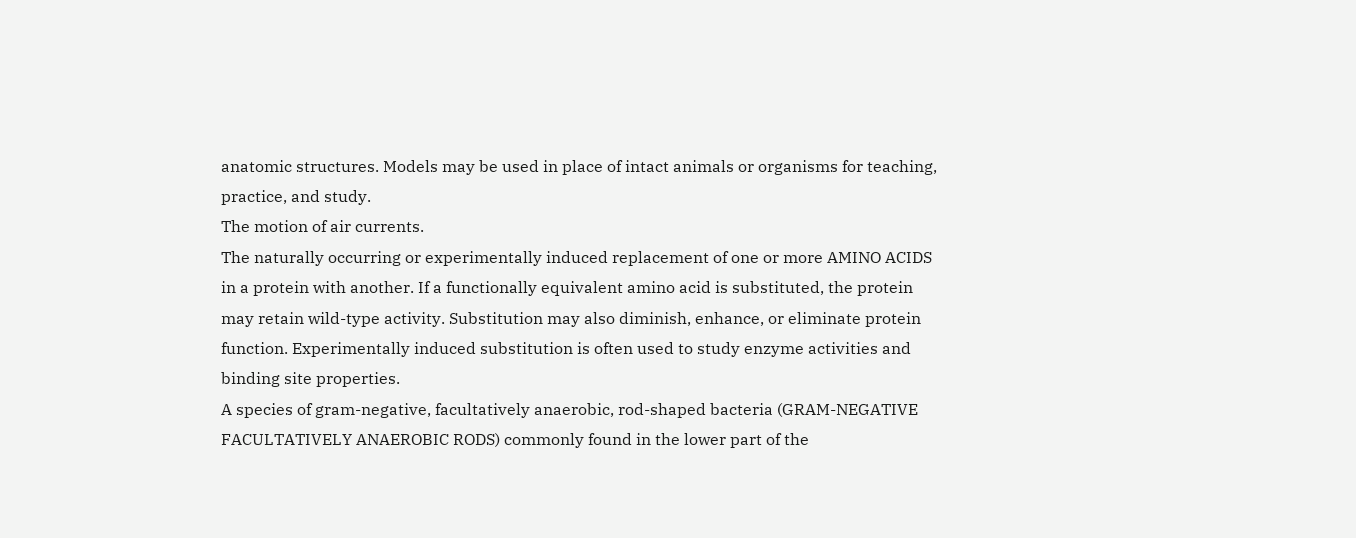anatomic structures. Models may be used in place of intact animals or organisms for teaching, practice, and study.
The motion of air currents.
The naturally occurring or experimentally induced replacement of one or more AMINO ACIDS in a protein with another. If a functionally equivalent amino acid is substituted, the protein may retain wild-type activity. Substitution may also diminish, enhance, or eliminate protein function. Experimentally induced substitution is often used to study enzyme activities and binding site properties.
A species of gram-negative, facultatively anaerobic, rod-shaped bacteria (GRAM-NEGATIVE FACULTATIVELY ANAEROBIC RODS) commonly found in the lower part of the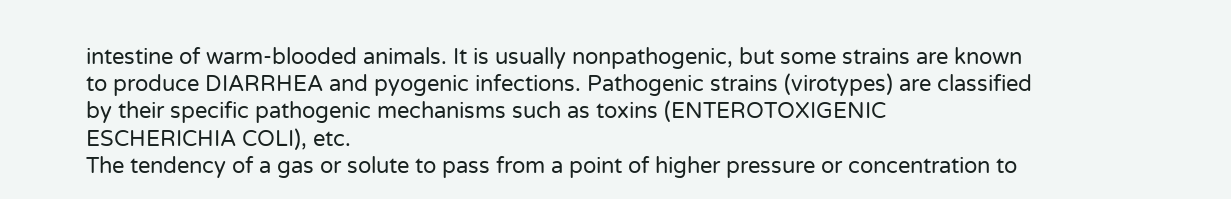intestine of warm-blooded animals. It is usually nonpathogenic, but some strains are known to produce DIARRHEA and pyogenic infections. Pathogenic strains (virotypes) are classified by their specific pathogenic mechanisms such as toxins (ENTEROTOXIGENIC ESCHERICHIA COLI), etc.
The tendency of a gas or solute to pass from a point of higher pressure or concentration to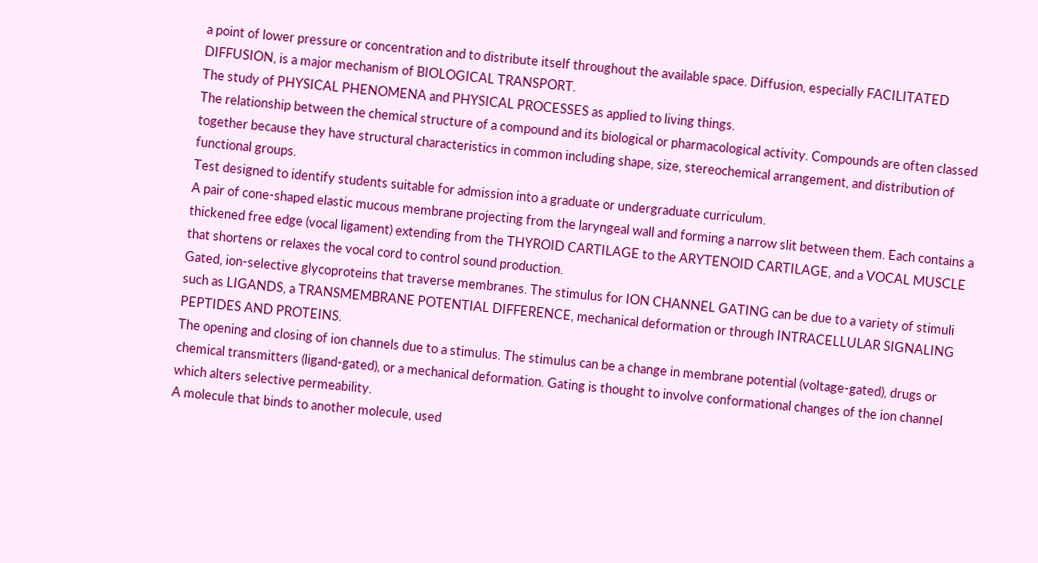a point of lower pressure or concentration and to distribute itself throughout the available space. Diffusion, especially FACILITATED DIFFUSION, is a major mechanism of BIOLOGICAL TRANSPORT.
The study of PHYSICAL PHENOMENA and PHYSICAL PROCESSES as applied to living things.
The relationship between the chemical structure of a compound and its biological or pharmacological activity. Compounds are often classed together because they have structural characteristics in common including shape, size, stereochemical arrangement, and distribution of functional groups.
Test designed to identify students suitable for admission into a graduate or undergraduate curriculum.
A pair of cone-shaped elastic mucous membrane projecting from the laryngeal wall and forming a narrow slit between them. Each contains a thickened free edge (vocal ligament) extending from the THYROID CARTILAGE to the ARYTENOID CARTILAGE, and a VOCAL MUSCLE that shortens or relaxes the vocal cord to control sound production.
Gated, ion-selective glycoproteins that traverse membranes. The stimulus for ION CHANNEL GATING can be due to a variety of stimuli such as LIGANDS, a TRANSMEMBRANE POTENTIAL DIFFERENCE, mechanical deformation or through INTRACELLULAR SIGNALING PEPTIDES AND PROTEINS.
The opening and closing of ion channels due to a stimulus. The stimulus can be a change in membrane potential (voltage-gated), drugs or chemical transmitters (ligand-gated), or a mechanical deformation. Gating is thought to involve conformational changes of the ion channel which alters selective permeability.
A molecule that binds to another molecule, used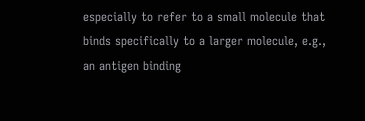especially to refer to a small molecule that binds specifically to a larger molecule, e.g., an antigen binding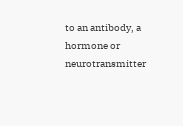to an antibody, a hormone or neurotransmitter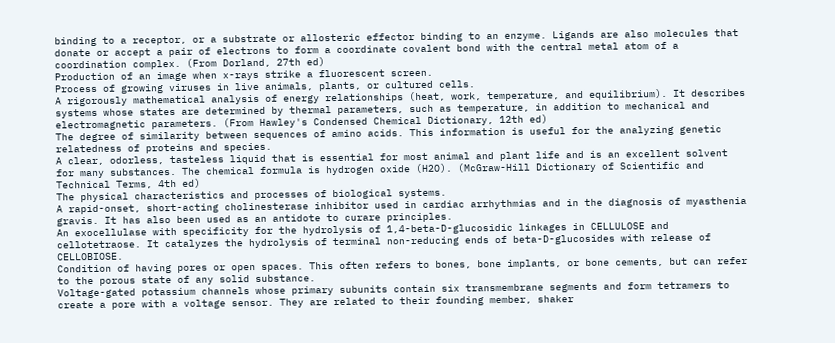binding to a receptor, or a substrate or allosteric effector binding to an enzyme. Ligands are also molecules that donate or accept a pair of electrons to form a coordinate covalent bond with the central metal atom of a coordination complex. (From Dorland, 27th ed)
Production of an image when x-rays strike a fluorescent screen.
Process of growing viruses in live animals, plants, or cultured cells.
A rigorously mathematical analysis of energy relationships (heat, work, temperature, and equilibrium). It describes systems whose states are determined by thermal parameters, such as temperature, in addition to mechanical and electromagnetic parameters. (From Hawley's Condensed Chemical Dictionary, 12th ed)
The degree of similarity between sequences of amino acids. This information is useful for the analyzing genetic relatedness of proteins and species.
A clear, odorless, tasteless liquid that is essential for most animal and plant life and is an excellent solvent for many substances. The chemical formula is hydrogen oxide (H2O). (McGraw-Hill Dictionary of Scientific and Technical Terms, 4th ed)
The physical characteristics and processes of biological systems.
A rapid-onset, short-acting cholinesterase inhibitor used in cardiac arrhythmias and in the diagnosis of myasthenia gravis. It has also been used as an antidote to curare principles.
An exocellulase with specificity for the hydrolysis of 1,4-beta-D-glucosidic linkages in CELLULOSE and cellotetraose. It catalyzes the hydrolysis of terminal non-reducing ends of beta-D-glucosides with release of CELLOBIOSE.
Condition of having pores or open spaces. This often refers to bones, bone implants, or bone cements, but can refer to the porous state of any solid substance.
Voltage-gated potassium channels whose primary subunits contain six transmembrane segments and form tetramers to create a pore with a voltage sensor. They are related to their founding member, shaker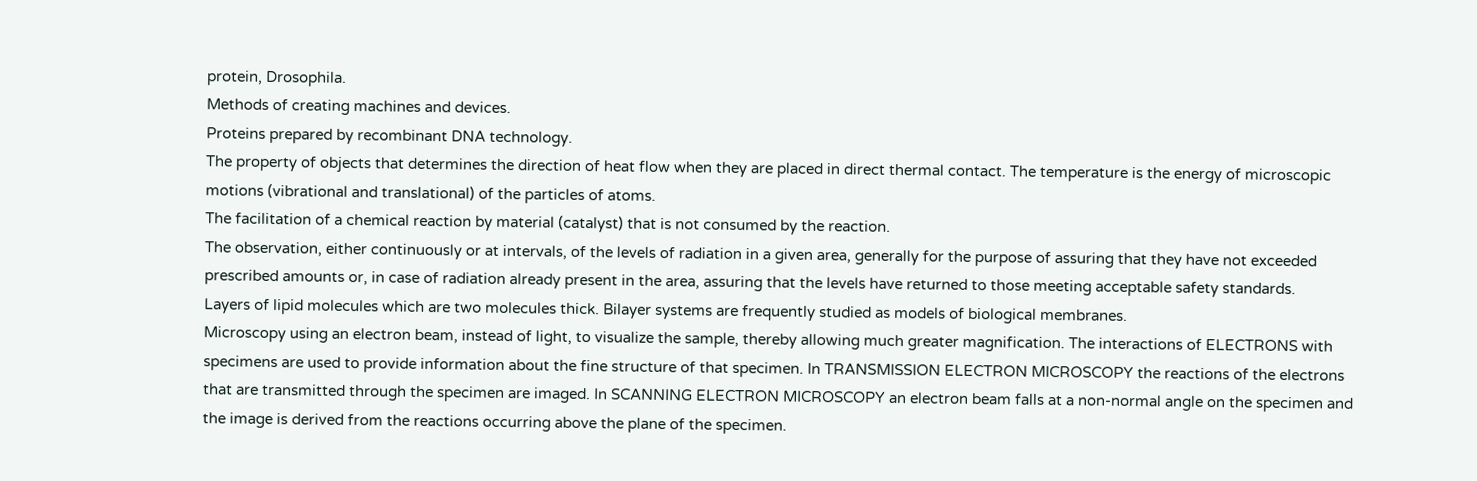protein, Drosophila.
Methods of creating machines and devices.
Proteins prepared by recombinant DNA technology.
The property of objects that determines the direction of heat flow when they are placed in direct thermal contact. The temperature is the energy of microscopic motions (vibrational and translational) of the particles of atoms.
The facilitation of a chemical reaction by material (catalyst) that is not consumed by the reaction.
The observation, either continuously or at intervals, of the levels of radiation in a given area, generally for the purpose of assuring that they have not exceeded prescribed amounts or, in case of radiation already present in the area, assuring that the levels have returned to those meeting acceptable safety standards.
Layers of lipid molecules which are two molecules thick. Bilayer systems are frequently studied as models of biological membranes.
Microscopy using an electron beam, instead of light, to visualize the sample, thereby allowing much greater magnification. The interactions of ELECTRONS with specimens are used to provide information about the fine structure of that specimen. In TRANSMISSION ELECTRON MICROSCOPY the reactions of the electrons that are transmitted through the specimen are imaged. In SCANNING ELECTRON MICROSCOPY an electron beam falls at a non-normal angle on the specimen and the image is derived from the reactions occurring above the plane of the specimen.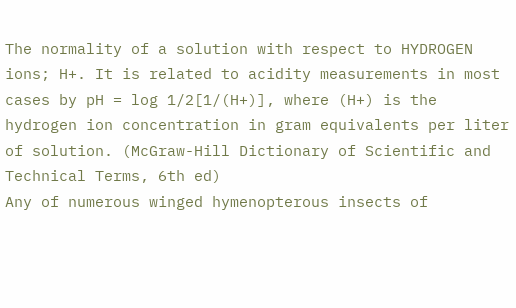The normality of a solution with respect to HYDROGEN ions; H+. It is related to acidity measurements in most cases by pH = log 1/2[1/(H+)], where (H+) is the hydrogen ion concentration in gram equivalents per liter of solution. (McGraw-Hill Dictionary of Scientific and Technical Terms, 6th ed)
Any of numerous winged hymenopterous insects of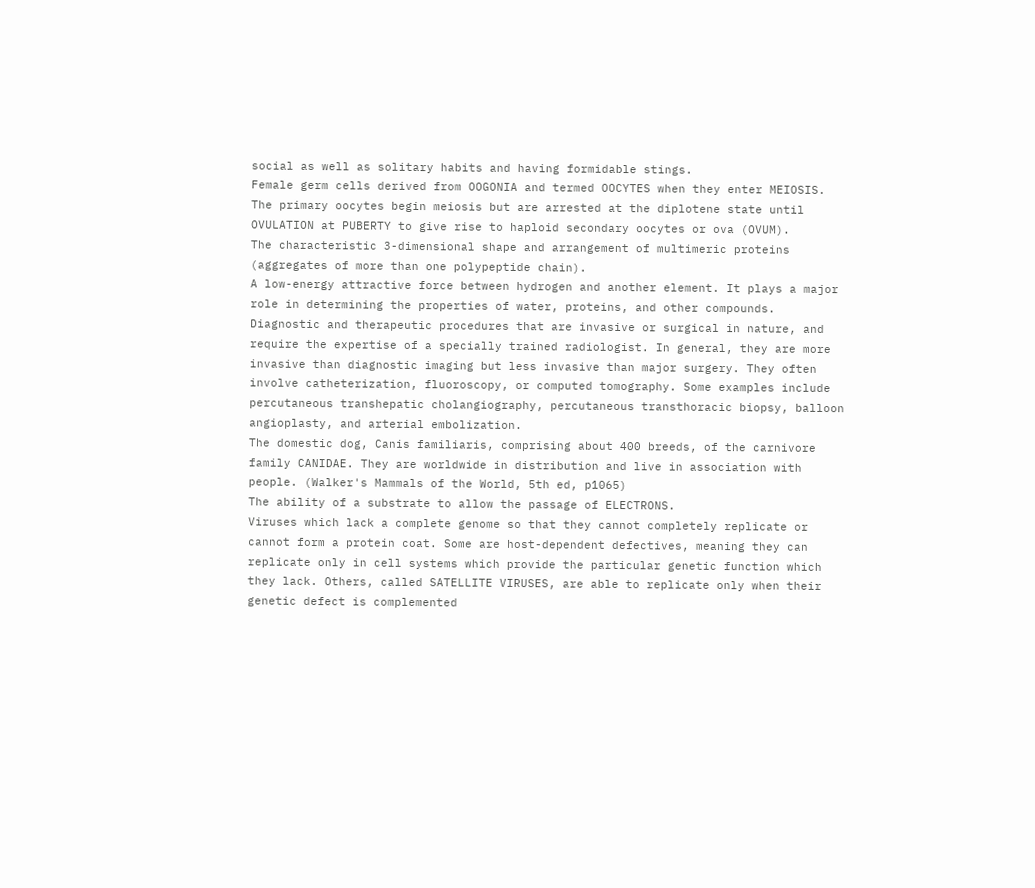social as well as solitary habits and having formidable stings.
Female germ cells derived from OOGONIA and termed OOCYTES when they enter MEIOSIS. The primary oocytes begin meiosis but are arrested at the diplotene state until OVULATION at PUBERTY to give rise to haploid secondary oocytes or ova (OVUM).
The characteristic 3-dimensional shape and arrangement of multimeric proteins (aggregates of more than one polypeptide chain).
A low-energy attractive force between hydrogen and another element. It plays a major role in determining the properties of water, proteins, and other compounds.
Diagnostic and therapeutic procedures that are invasive or surgical in nature, and require the expertise of a specially trained radiologist. In general, they are more invasive than diagnostic imaging but less invasive than major surgery. They often involve catheterization, fluoroscopy, or computed tomography. Some examples include percutaneous transhepatic cholangiography, percutaneous transthoracic biopsy, balloon angioplasty, and arterial embolization.
The domestic dog, Canis familiaris, comprising about 400 breeds, of the carnivore family CANIDAE. They are worldwide in distribution and live in association with people. (Walker's Mammals of the World, 5th ed, p1065)
The ability of a substrate to allow the passage of ELECTRONS.
Viruses which lack a complete genome so that they cannot completely replicate or cannot form a protein coat. Some are host-dependent defectives, meaning they can replicate only in cell systems which provide the particular genetic function which they lack. Others, called SATELLITE VIRUSES, are able to replicate only when their genetic defect is complemented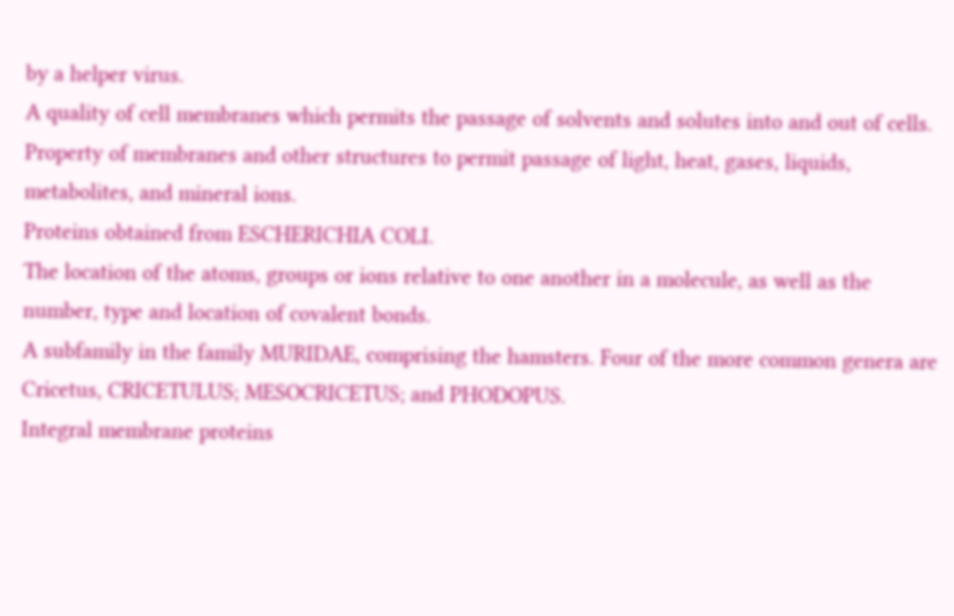by a helper virus.
A quality of cell membranes which permits the passage of solvents and solutes into and out of cells.
Property of membranes and other structures to permit passage of light, heat, gases, liquids, metabolites, and mineral ions.
Proteins obtained from ESCHERICHIA COLI.
The location of the atoms, groups or ions relative to one another in a molecule, as well as the number, type and location of covalent bonds.
A subfamily in the family MURIDAE, comprising the hamsters. Four of the more common genera are Cricetus, CRICETULUS; MESOCRICETUS; and PHODOPUS.
Integral membrane proteins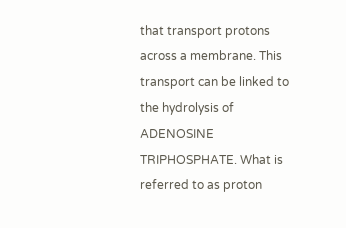that transport protons across a membrane. This transport can be linked to the hydrolysis of ADENOSINE TRIPHOSPHATE. What is referred to as proton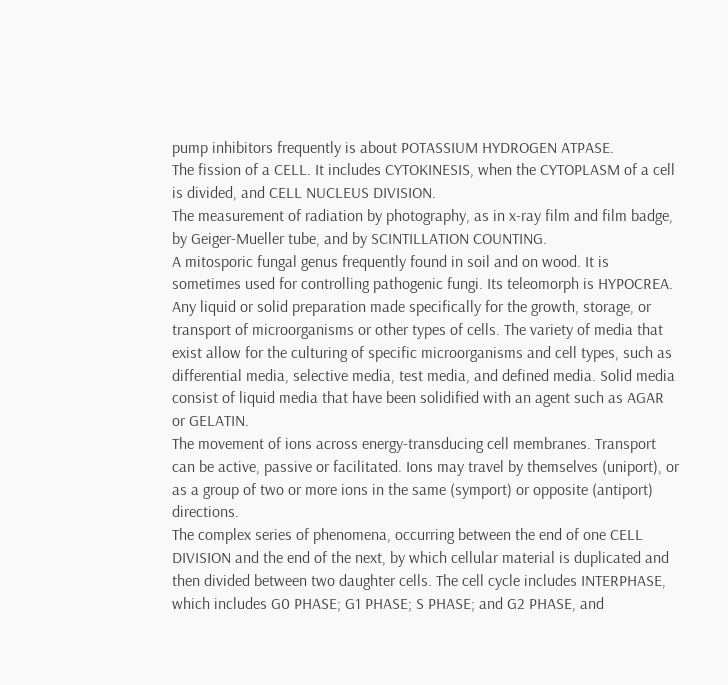pump inhibitors frequently is about POTASSIUM HYDROGEN ATPASE.
The fission of a CELL. It includes CYTOKINESIS, when the CYTOPLASM of a cell is divided, and CELL NUCLEUS DIVISION.
The measurement of radiation by photography, as in x-ray film and film badge, by Geiger-Mueller tube, and by SCINTILLATION COUNTING.
A mitosporic fungal genus frequently found in soil and on wood. It is sometimes used for controlling pathogenic fungi. Its teleomorph is HYPOCREA.
Any liquid or solid preparation made specifically for the growth, storage, or transport of microorganisms or other types of cells. The variety of media that exist allow for the culturing of specific microorganisms and cell types, such as differential media, selective media, test media, and defined media. Solid media consist of liquid media that have been solidified with an agent such as AGAR or GELATIN.
The movement of ions across energy-transducing cell membranes. Transport can be active, passive or facilitated. Ions may travel by themselves (uniport), or as a group of two or more ions in the same (symport) or opposite (antiport) directions.
The complex series of phenomena, occurring between the end of one CELL DIVISION and the end of the next, by which cellular material is duplicated and then divided between two daughter cells. The cell cycle includes INTERPHASE, which includes G0 PHASE; G1 PHASE; S PHASE; and G2 PHASE, and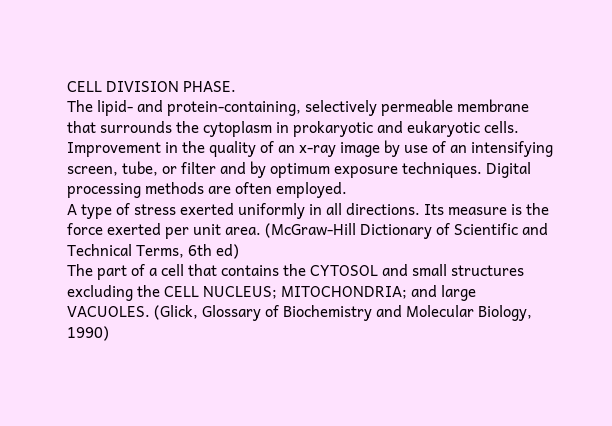CELL DIVISION PHASE.
The lipid- and protein-containing, selectively permeable membrane that surrounds the cytoplasm in prokaryotic and eukaryotic cells.
Improvement in the quality of an x-ray image by use of an intensifying screen, tube, or filter and by optimum exposure techniques. Digital processing methods are often employed.
A type of stress exerted uniformly in all directions. Its measure is the force exerted per unit area. (McGraw-Hill Dictionary of Scientific and Technical Terms, 6th ed)
The part of a cell that contains the CYTOSOL and small structures excluding the CELL NUCLEUS; MITOCHONDRIA; and large VACUOLES. (Glick, Glossary of Biochemistry and Molecular Biology, 1990)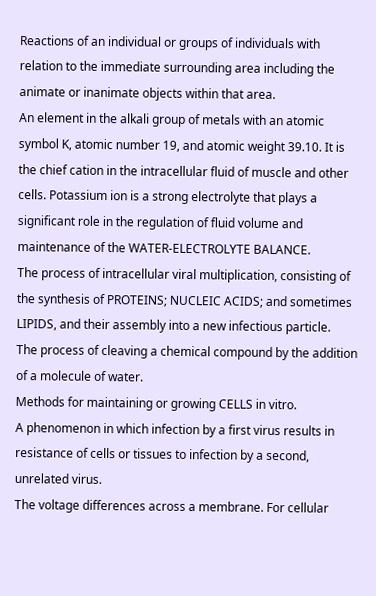Reactions of an individual or groups of individuals with relation to the immediate surrounding area including the animate or inanimate objects within that area.
An element in the alkali group of metals with an atomic symbol K, atomic number 19, and atomic weight 39.10. It is the chief cation in the intracellular fluid of muscle and other cells. Potassium ion is a strong electrolyte that plays a significant role in the regulation of fluid volume and maintenance of the WATER-ELECTROLYTE BALANCE.
The process of intracellular viral multiplication, consisting of the synthesis of PROTEINS; NUCLEIC ACIDS; and sometimes LIPIDS, and their assembly into a new infectious particle.
The process of cleaving a chemical compound by the addition of a molecule of water.
Methods for maintaining or growing CELLS in vitro.
A phenomenon in which infection by a first virus results in resistance of cells or tissues to infection by a second, unrelated virus.
The voltage differences across a membrane. For cellular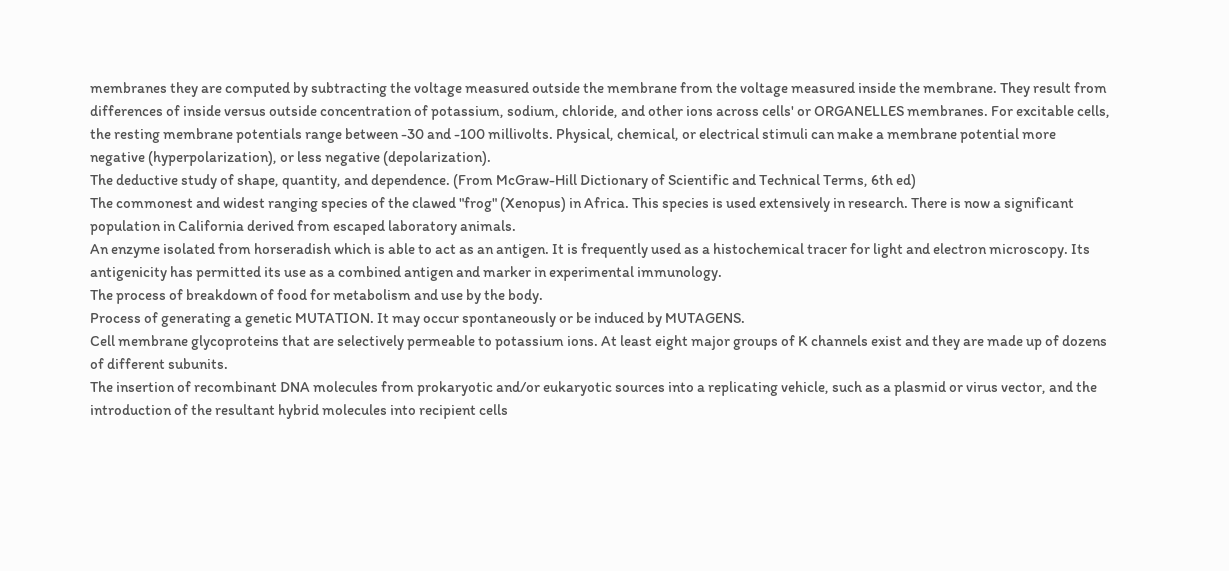membranes they are computed by subtracting the voltage measured outside the membrane from the voltage measured inside the membrane. They result from differences of inside versus outside concentration of potassium, sodium, chloride, and other ions across cells' or ORGANELLES membranes. For excitable cells, the resting membrane potentials range between -30 and -100 millivolts. Physical, chemical, or electrical stimuli can make a membrane potential more negative (hyperpolarization), or less negative (depolarization).
The deductive study of shape, quantity, and dependence. (From McGraw-Hill Dictionary of Scientific and Technical Terms, 6th ed)
The commonest and widest ranging species of the clawed "frog" (Xenopus) in Africa. This species is used extensively in research. There is now a significant population in California derived from escaped laboratory animals.
An enzyme isolated from horseradish which is able to act as an antigen. It is frequently used as a histochemical tracer for light and electron microscopy. Its antigenicity has permitted its use as a combined antigen and marker in experimental immunology.
The process of breakdown of food for metabolism and use by the body.
Process of generating a genetic MUTATION. It may occur spontaneously or be induced by MUTAGENS.
Cell membrane glycoproteins that are selectively permeable to potassium ions. At least eight major groups of K channels exist and they are made up of dozens of different subunits.
The insertion of recombinant DNA molecules from prokaryotic and/or eukaryotic sources into a replicating vehicle, such as a plasmid or virus vector, and the introduction of the resultant hybrid molecules into recipient cells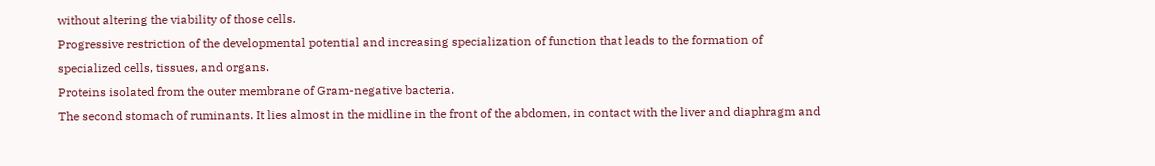without altering the viability of those cells.
Progressive restriction of the developmental potential and increasing specialization of function that leads to the formation of specialized cells, tissues, and organs.
Proteins isolated from the outer membrane of Gram-negative bacteria.
The second stomach of ruminants. It lies almost in the midline in the front of the abdomen, in contact with the liver and diaphragm and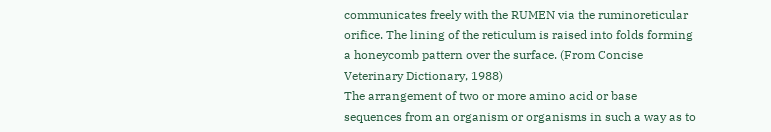communicates freely with the RUMEN via the ruminoreticular orifice. The lining of the reticulum is raised into folds forming a honeycomb pattern over the surface. (From Concise Veterinary Dictionary, 1988)
The arrangement of two or more amino acid or base sequences from an organism or organisms in such a way as to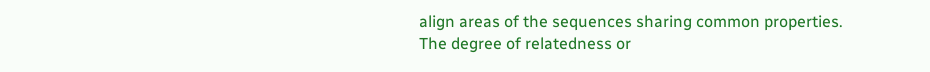align areas of the sequences sharing common properties. The degree of relatedness or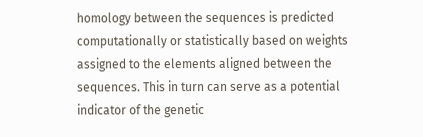homology between the sequences is predicted computationally or statistically based on weights assigned to the elements aligned between the sequences. This in turn can serve as a potential indicator of the genetic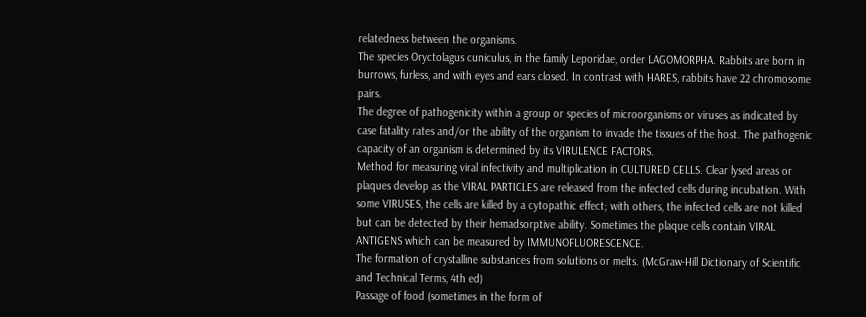relatedness between the organisms.
The species Oryctolagus cuniculus, in the family Leporidae, order LAGOMORPHA. Rabbits are born in burrows, furless, and with eyes and ears closed. In contrast with HARES, rabbits have 22 chromosome pairs.
The degree of pathogenicity within a group or species of microorganisms or viruses as indicated by case fatality rates and/or the ability of the organism to invade the tissues of the host. The pathogenic capacity of an organism is determined by its VIRULENCE FACTORS.
Method for measuring viral infectivity and multiplication in CULTURED CELLS. Clear lysed areas or plaques develop as the VIRAL PARTICLES are released from the infected cells during incubation. With some VIRUSES, the cells are killed by a cytopathic effect; with others, the infected cells are not killed but can be detected by their hemadsorptive ability. Sometimes the plaque cells contain VIRAL ANTIGENS which can be measured by IMMUNOFLUORESCENCE.
The formation of crystalline substances from solutions or melts. (McGraw-Hill Dictionary of Scientific and Technical Terms, 4th ed)
Passage of food (sometimes in the form of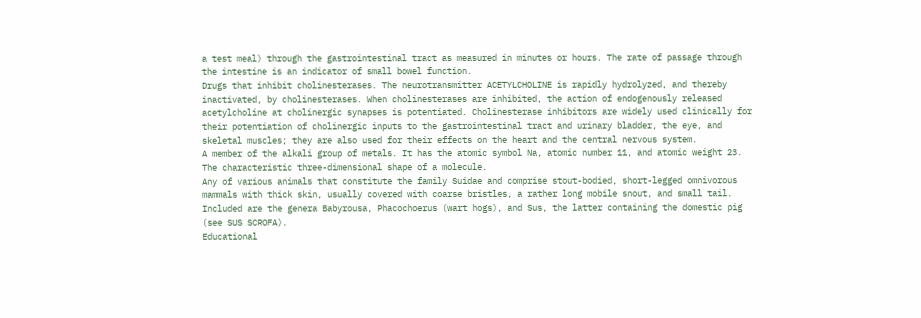a test meal) through the gastrointestinal tract as measured in minutes or hours. The rate of passage through the intestine is an indicator of small bowel function.
Drugs that inhibit cholinesterases. The neurotransmitter ACETYLCHOLINE is rapidly hydrolyzed, and thereby inactivated, by cholinesterases. When cholinesterases are inhibited, the action of endogenously released acetylcholine at cholinergic synapses is potentiated. Cholinesterase inhibitors are widely used clinically for their potentiation of cholinergic inputs to the gastrointestinal tract and urinary bladder, the eye, and skeletal muscles; they are also used for their effects on the heart and the central nervous system.
A member of the alkali group of metals. It has the atomic symbol Na, atomic number 11, and atomic weight 23.
The characteristic three-dimensional shape of a molecule.
Any of various animals that constitute the family Suidae and comprise stout-bodied, short-legged omnivorous mammals with thick skin, usually covered with coarse bristles, a rather long mobile snout, and small tail. Included are the genera Babyrousa, Phacochoerus (wart hogs), and Sus, the latter containing the domestic pig (see SUS SCROFA).
Educational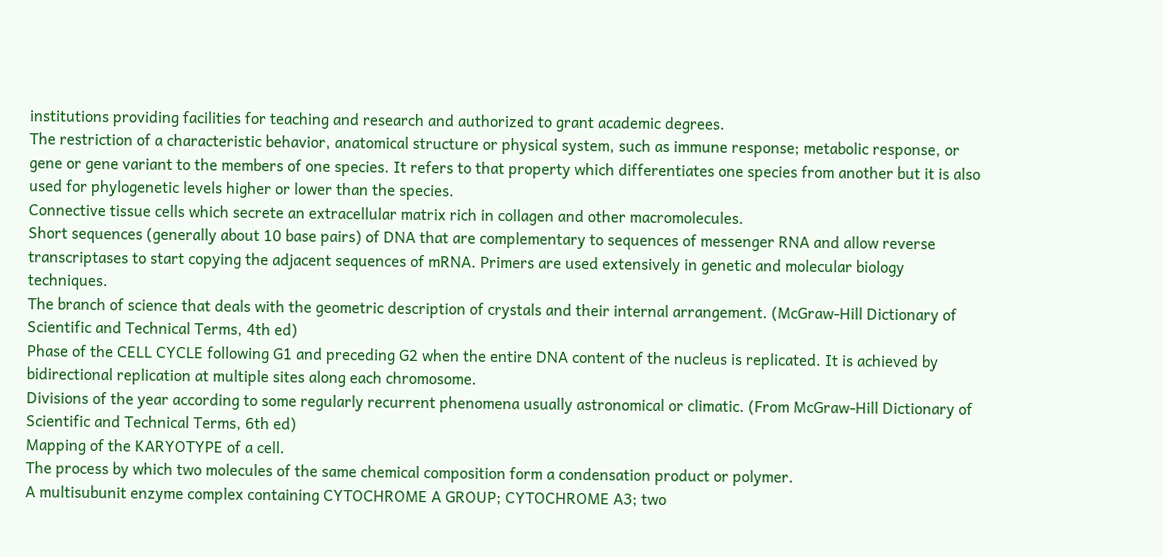institutions providing facilities for teaching and research and authorized to grant academic degrees.
The restriction of a characteristic behavior, anatomical structure or physical system, such as immune response; metabolic response, or gene or gene variant to the members of one species. It refers to that property which differentiates one species from another but it is also used for phylogenetic levels higher or lower than the species.
Connective tissue cells which secrete an extracellular matrix rich in collagen and other macromolecules.
Short sequences (generally about 10 base pairs) of DNA that are complementary to sequences of messenger RNA and allow reverse transcriptases to start copying the adjacent sequences of mRNA. Primers are used extensively in genetic and molecular biology techniques.
The branch of science that deals with the geometric description of crystals and their internal arrangement. (McGraw-Hill Dictionary of Scientific and Technical Terms, 4th ed)
Phase of the CELL CYCLE following G1 and preceding G2 when the entire DNA content of the nucleus is replicated. It is achieved by bidirectional replication at multiple sites along each chromosome.
Divisions of the year according to some regularly recurrent phenomena usually astronomical or climatic. (From McGraw-Hill Dictionary of Scientific and Technical Terms, 6th ed)
Mapping of the KARYOTYPE of a cell.
The process by which two molecules of the same chemical composition form a condensation product or polymer.
A multisubunit enzyme complex containing CYTOCHROME A GROUP; CYTOCHROME A3; two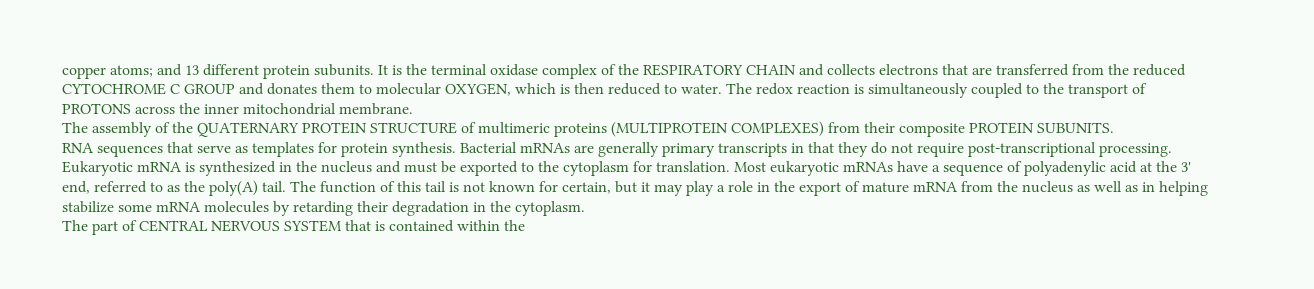copper atoms; and 13 different protein subunits. It is the terminal oxidase complex of the RESPIRATORY CHAIN and collects electrons that are transferred from the reduced CYTOCHROME C GROUP and donates them to molecular OXYGEN, which is then reduced to water. The redox reaction is simultaneously coupled to the transport of PROTONS across the inner mitochondrial membrane.
The assembly of the QUATERNARY PROTEIN STRUCTURE of multimeric proteins (MULTIPROTEIN COMPLEXES) from their composite PROTEIN SUBUNITS.
RNA sequences that serve as templates for protein synthesis. Bacterial mRNAs are generally primary transcripts in that they do not require post-transcriptional processing. Eukaryotic mRNA is synthesized in the nucleus and must be exported to the cytoplasm for translation. Most eukaryotic mRNAs have a sequence of polyadenylic acid at the 3' end, referred to as the poly(A) tail. The function of this tail is not known for certain, but it may play a role in the export of mature mRNA from the nucleus as well as in helping stabilize some mRNA molecules by retarding their degradation in the cytoplasm.
The part of CENTRAL NERVOUS SYSTEM that is contained within the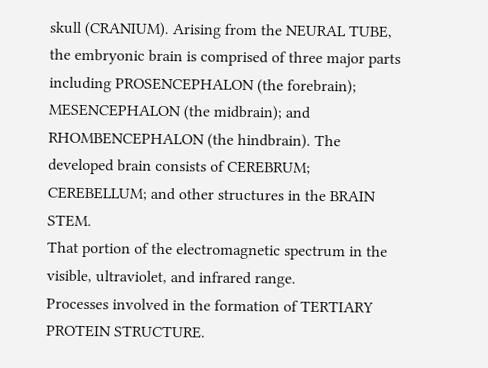skull (CRANIUM). Arising from the NEURAL TUBE, the embryonic brain is comprised of three major parts including PROSENCEPHALON (the forebrain); MESENCEPHALON (the midbrain); and RHOMBENCEPHALON (the hindbrain). The developed brain consists of CEREBRUM; CEREBELLUM; and other structures in the BRAIN STEM.
That portion of the electromagnetic spectrum in the visible, ultraviolet, and infrared range.
Processes involved in the formation of TERTIARY PROTEIN STRUCTURE.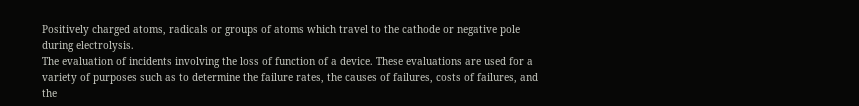Positively charged atoms, radicals or groups of atoms which travel to the cathode or negative pole during electrolysis.
The evaluation of incidents involving the loss of function of a device. These evaluations are used for a variety of purposes such as to determine the failure rates, the causes of failures, costs of failures, and the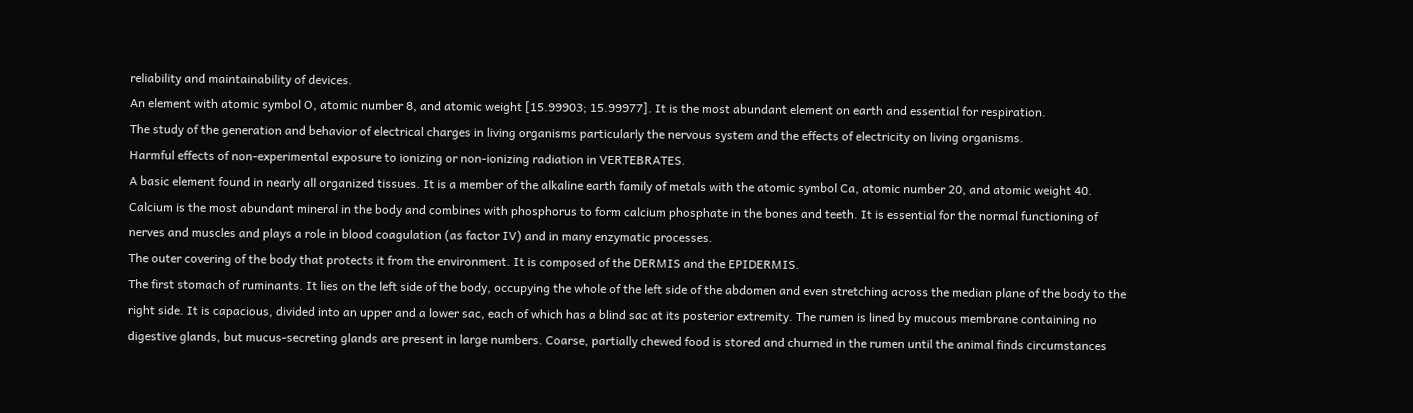reliability and maintainability of devices.
An element with atomic symbol O, atomic number 8, and atomic weight [15.99903; 15.99977]. It is the most abundant element on earth and essential for respiration.
The study of the generation and behavior of electrical charges in living organisms particularly the nervous system and the effects of electricity on living organisms.
Harmful effects of non-experimental exposure to ionizing or non-ionizing radiation in VERTEBRATES.
A basic element found in nearly all organized tissues. It is a member of the alkaline earth family of metals with the atomic symbol Ca, atomic number 20, and atomic weight 40. Calcium is the most abundant mineral in the body and combines with phosphorus to form calcium phosphate in the bones and teeth. It is essential for the normal functioning of nerves and muscles and plays a role in blood coagulation (as factor IV) and in many enzymatic processes.
The outer covering of the body that protects it from the environment. It is composed of the DERMIS and the EPIDERMIS.
The first stomach of ruminants. It lies on the left side of the body, occupying the whole of the left side of the abdomen and even stretching across the median plane of the body to the right side. It is capacious, divided into an upper and a lower sac, each of which has a blind sac at its posterior extremity. The rumen is lined by mucous membrane containing no digestive glands, but mucus-secreting glands are present in large numbers. Coarse, partially chewed food is stored and churned in the rumen until the animal finds circumstances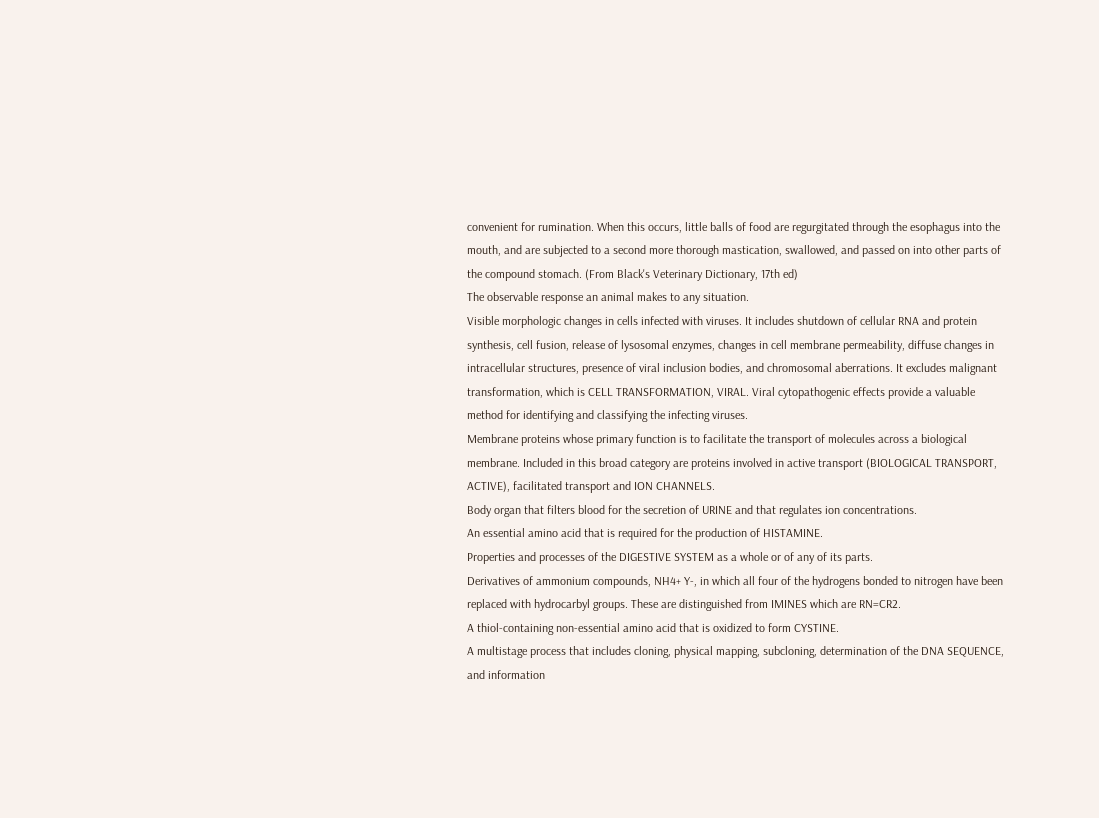convenient for rumination. When this occurs, little balls of food are regurgitated through the esophagus into the mouth, and are subjected to a second more thorough mastication, swallowed, and passed on into other parts of the compound stomach. (From Black's Veterinary Dictionary, 17th ed)
The observable response an animal makes to any situation.
Visible morphologic changes in cells infected with viruses. It includes shutdown of cellular RNA and protein synthesis, cell fusion, release of lysosomal enzymes, changes in cell membrane permeability, diffuse changes in intracellular structures, presence of viral inclusion bodies, and chromosomal aberrations. It excludes malignant transformation, which is CELL TRANSFORMATION, VIRAL. Viral cytopathogenic effects provide a valuable method for identifying and classifying the infecting viruses.
Membrane proteins whose primary function is to facilitate the transport of molecules across a biological membrane. Included in this broad category are proteins involved in active transport (BIOLOGICAL TRANSPORT, ACTIVE), facilitated transport and ION CHANNELS.
Body organ that filters blood for the secretion of URINE and that regulates ion concentrations.
An essential amino acid that is required for the production of HISTAMINE.
Properties and processes of the DIGESTIVE SYSTEM as a whole or of any of its parts.
Derivatives of ammonium compounds, NH4+ Y-, in which all four of the hydrogens bonded to nitrogen have been replaced with hydrocarbyl groups. These are distinguished from IMINES which are RN=CR2.
A thiol-containing non-essential amino acid that is oxidized to form CYSTINE.
A multistage process that includes cloning, physical mapping, subcloning, determination of the DNA SEQUENCE, and information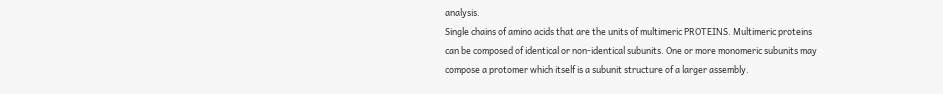analysis.
Single chains of amino acids that are the units of multimeric PROTEINS. Multimeric proteins can be composed of identical or non-identical subunits. One or more monomeric subunits may compose a protomer which itself is a subunit structure of a larger assembly.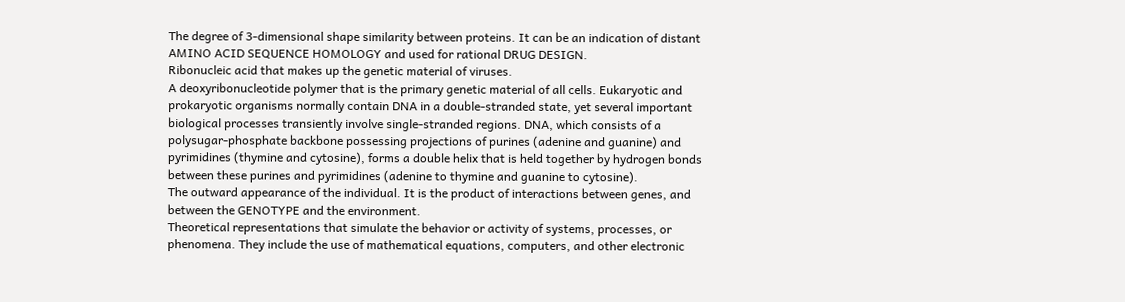The degree of 3-dimensional shape similarity between proteins. It can be an indication of distant AMINO ACID SEQUENCE HOMOLOGY and used for rational DRUG DESIGN.
Ribonucleic acid that makes up the genetic material of viruses.
A deoxyribonucleotide polymer that is the primary genetic material of all cells. Eukaryotic and prokaryotic organisms normally contain DNA in a double-stranded state, yet several important biological processes transiently involve single-stranded regions. DNA, which consists of a polysugar-phosphate backbone possessing projections of purines (adenine and guanine) and pyrimidines (thymine and cytosine), forms a double helix that is held together by hydrogen bonds between these purines and pyrimidines (adenine to thymine and guanine to cytosine).
The outward appearance of the individual. It is the product of interactions between genes, and between the GENOTYPE and the environment.
Theoretical representations that simulate the behavior or activity of systems, processes, or phenomena. They include the use of mathematical equations, computers, and other electronic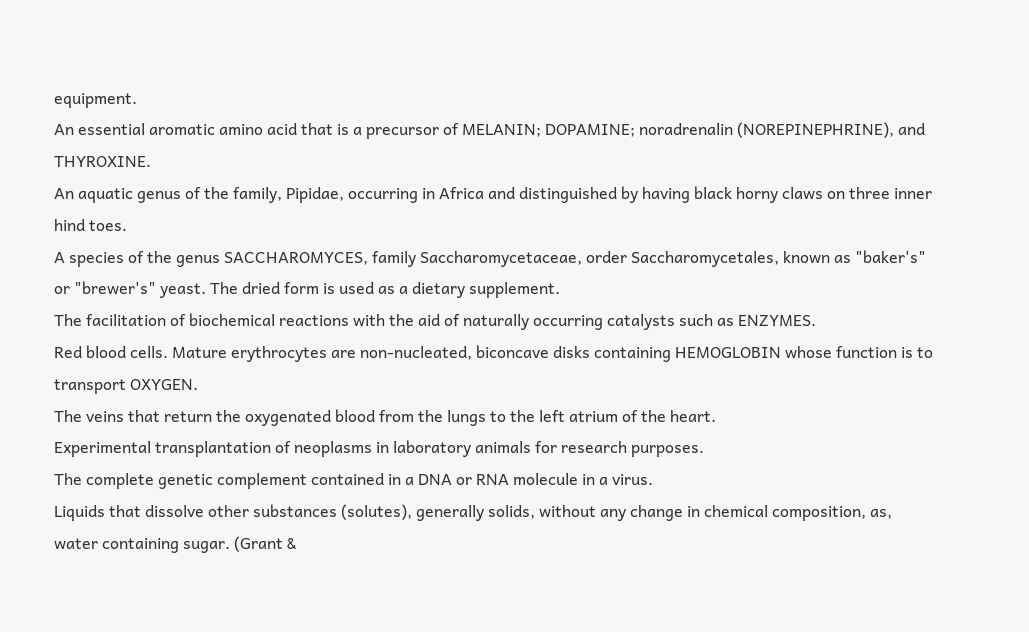equipment.
An essential aromatic amino acid that is a precursor of MELANIN; DOPAMINE; noradrenalin (NOREPINEPHRINE), and THYROXINE.
An aquatic genus of the family, Pipidae, occurring in Africa and distinguished by having black horny claws on three inner hind toes.
A species of the genus SACCHAROMYCES, family Saccharomycetaceae, order Saccharomycetales, known as "baker's" or "brewer's" yeast. The dried form is used as a dietary supplement.
The facilitation of biochemical reactions with the aid of naturally occurring catalysts such as ENZYMES.
Red blood cells. Mature erythrocytes are non-nucleated, biconcave disks containing HEMOGLOBIN whose function is to transport OXYGEN.
The veins that return the oxygenated blood from the lungs to the left atrium of the heart.
Experimental transplantation of neoplasms in laboratory animals for research purposes.
The complete genetic complement contained in a DNA or RNA molecule in a virus.
Liquids that dissolve other substances (solutes), generally solids, without any change in chemical composition, as, water containing sugar. (Grant &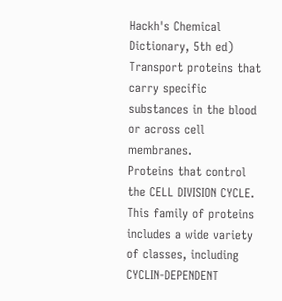Hackh's Chemical Dictionary, 5th ed)
Transport proteins that carry specific substances in the blood or across cell membranes.
Proteins that control the CELL DIVISION CYCLE. This family of proteins includes a wide variety of classes, including CYCLIN-DEPENDENT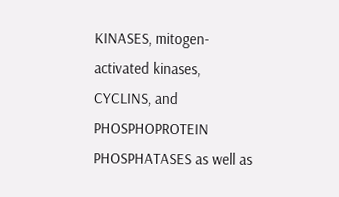KINASES, mitogen-activated kinases, CYCLINS, and PHOSPHOPROTEIN PHOSPHATASES as well as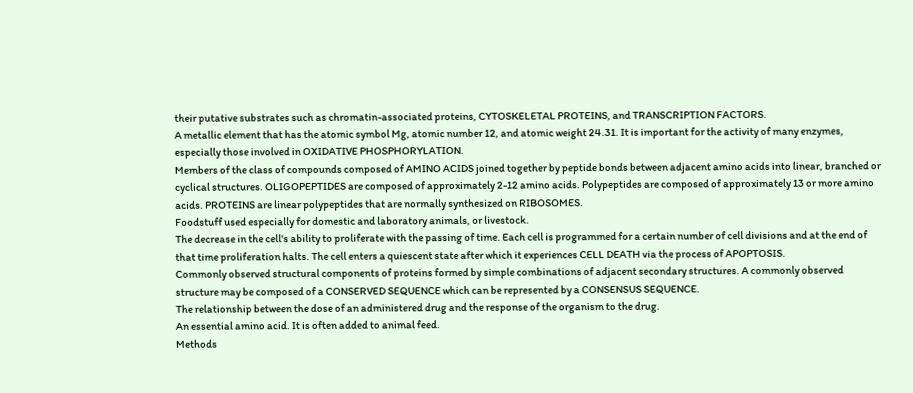their putative substrates such as chromatin-associated proteins, CYTOSKELETAL PROTEINS, and TRANSCRIPTION FACTORS.
A metallic element that has the atomic symbol Mg, atomic number 12, and atomic weight 24.31. It is important for the activity of many enzymes, especially those involved in OXIDATIVE PHOSPHORYLATION.
Members of the class of compounds composed of AMINO ACIDS joined together by peptide bonds between adjacent amino acids into linear, branched or cyclical structures. OLIGOPEPTIDES are composed of approximately 2-12 amino acids. Polypeptides are composed of approximately 13 or more amino acids. PROTEINS are linear polypeptides that are normally synthesized on RIBOSOMES.
Foodstuff used especially for domestic and laboratory animals, or livestock.
The decrease in the cell's ability to proliferate with the passing of time. Each cell is programmed for a certain number of cell divisions and at the end of that time proliferation halts. The cell enters a quiescent state after which it experiences CELL DEATH via the process of APOPTOSIS.
Commonly observed structural components of proteins formed by simple combinations of adjacent secondary structures. A commonly observed structure may be composed of a CONSERVED SEQUENCE which can be represented by a CONSENSUS SEQUENCE.
The relationship between the dose of an administered drug and the response of the organism to the drug.
An essential amino acid. It is often added to animal feed.
Methods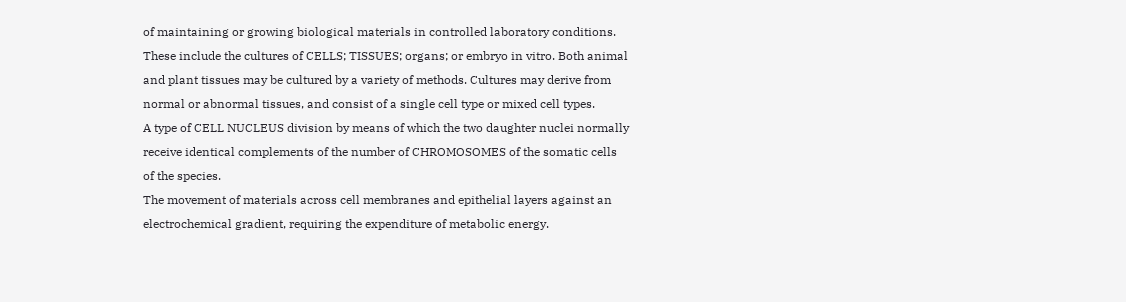of maintaining or growing biological materials in controlled laboratory conditions. These include the cultures of CELLS; TISSUES; organs; or embryo in vitro. Both animal and plant tissues may be cultured by a variety of methods. Cultures may derive from normal or abnormal tissues, and consist of a single cell type or mixed cell types.
A type of CELL NUCLEUS division by means of which the two daughter nuclei normally receive identical complements of the number of CHROMOSOMES of the somatic cells of the species.
The movement of materials across cell membranes and epithelial layers against an electrochemical gradient, requiring the expenditure of metabolic energy.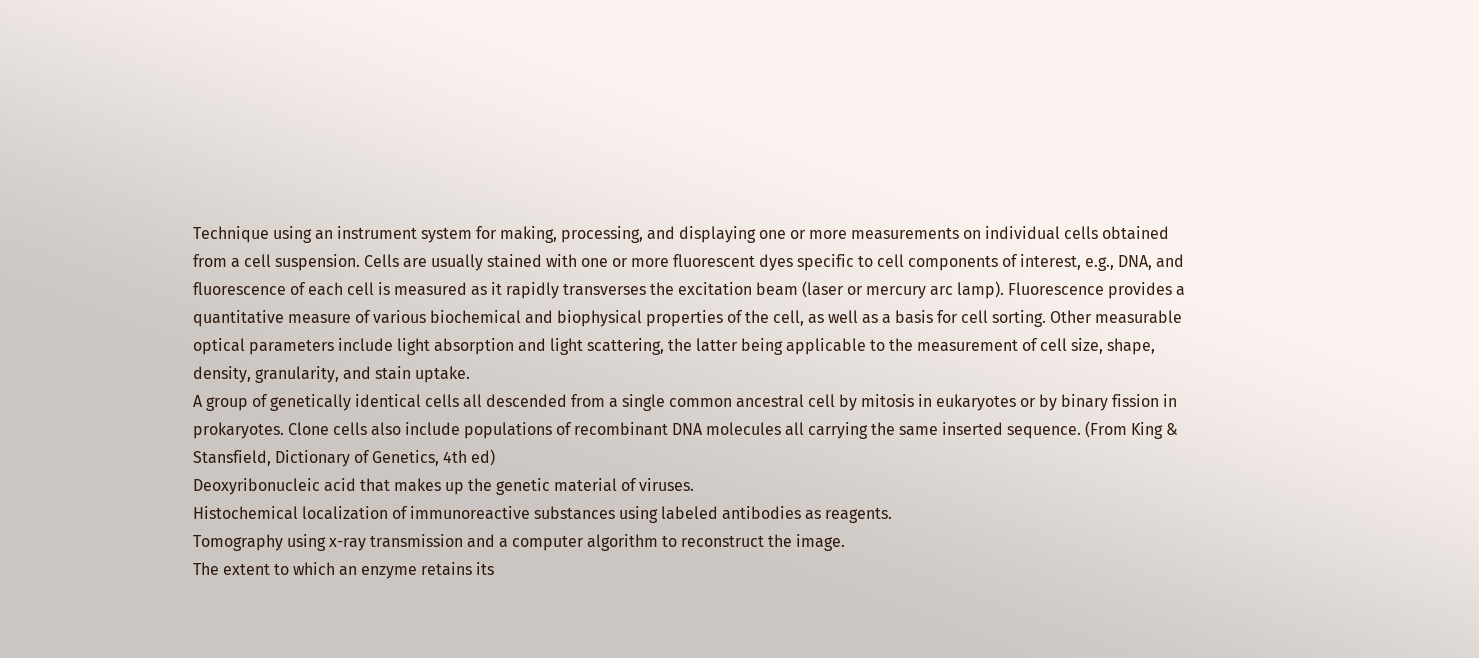Technique using an instrument system for making, processing, and displaying one or more measurements on individual cells obtained from a cell suspension. Cells are usually stained with one or more fluorescent dyes specific to cell components of interest, e.g., DNA, and fluorescence of each cell is measured as it rapidly transverses the excitation beam (laser or mercury arc lamp). Fluorescence provides a quantitative measure of various biochemical and biophysical properties of the cell, as well as a basis for cell sorting. Other measurable optical parameters include light absorption and light scattering, the latter being applicable to the measurement of cell size, shape, density, granularity, and stain uptake.
A group of genetically identical cells all descended from a single common ancestral cell by mitosis in eukaryotes or by binary fission in prokaryotes. Clone cells also include populations of recombinant DNA molecules all carrying the same inserted sequence. (From King & Stansfield, Dictionary of Genetics, 4th ed)
Deoxyribonucleic acid that makes up the genetic material of viruses.
Histochemical localization of immunoreactive substances using labeled antibodies as reagents.
Tomography using x-ray transmission and a computer algorithm to reconstruct the image.
The extent to which an enzyme retains its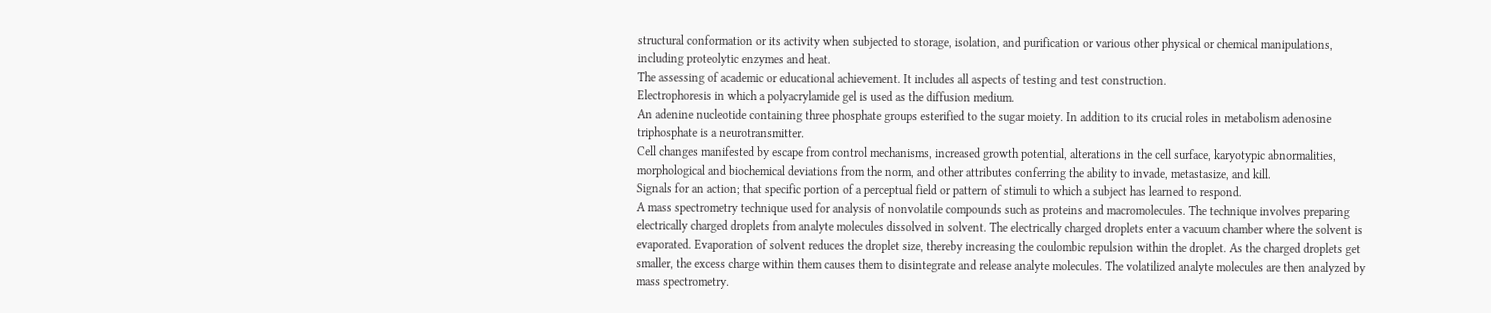structural conformation or its activity when subjected to storage, isolation, and purification or various other physical or chemical manipulations, including proteolytic enzymes and heat.
The assessing of academic or educational achievement. It includes all aspects of testing and test construction.
Electrophoresis in which a polyacrylamide gel is used as the diffusion medium.
An adenine nucleotide containing three phosphate groups esterified to the sugar moiety. In addition to its crucial roles in metabolism adenosine triphosphate is a neurotransmitter.
Cell changes manifested by escape from control mechanisms, increased growth potential, alterations in the cell surface, karyotypic abnormalities, morphological and biochemical deviations from the norm, and other attributes conferring the ability to invade, metastasize, and kill.
Signals for an action; that specific portion of a perceptual field or pattern of stimuli to which a subject has learned to respond.
A mass spectrometry technique used for analysis of nonvolatile compounds such as proteins and macromolecules. The technique involves preparing electrically charged droplets from analyte molecules dissolved in solvent. The electrically charged droplets enter a vacuum chamber where the solvent is evaporated. Evaporation of solvent reduces the droplet size, thereby increasing the coulombic repulsion within the droplet. As the charged droplets get smaller, the excess charge within them causes them to disintegrate and release analyte molecules. The volatilized analyte molecules are then analyzed by mass spectrometry.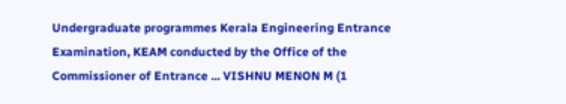Undergraduate programmes Kerala Engineering Entrance Examination, KEAM conducted by the Office of the Commissioner of Entrance ... VISHNU MENON M (1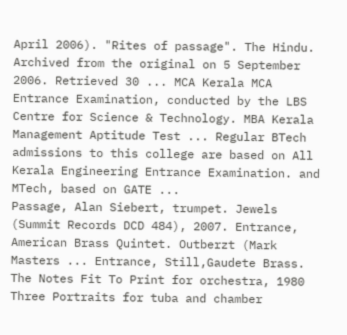April 2006). "Rites of passage". The Hindu. Archived from the original on 5 September 2006. Retrieved 30 ... MCA Kerala MCA Entrance Examination, conducted by the LBS Centre for Science & Technology. MBA Kerala Management Aptitude Test ... Regular BTech admissions to this college are based on All Kerala Engineering Entrance Examination. and MTech, based on GATE ...
Passage, Alan Siebert, trumpet. Jewels (Summit Records DCD 484), 2007. Entrance, American Brass Quintet. Outberzt (Mark Masters ... Entrance, Still,Gaudete Brass. The Notes Fit To Print for orchestra, 1980 Three Portraits for tuba and chamber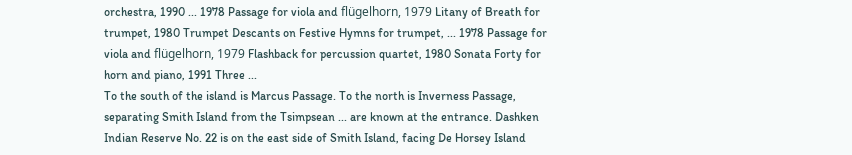orchestra, 1990 ... 1978 Passage for viola and flügelhorn, 1979 Litany of Breath for trumpet, 1980 Trumpet Descants on Festive Hymns for trumpet, ... 1978 Passage for viola and flügelhorn, 1979 Flashback for percussion quartet, 1980 Sonata Forty for horn and piano, 1991 Three ...
To the south of the island is Marcus Passage. To the north is Inverness Passage, separating Smith Island from the Tsimpsean ... are known at the entrance. Dashken Indian Reserve No. 22 is on the east side of Smith Island, facing De Horsey Island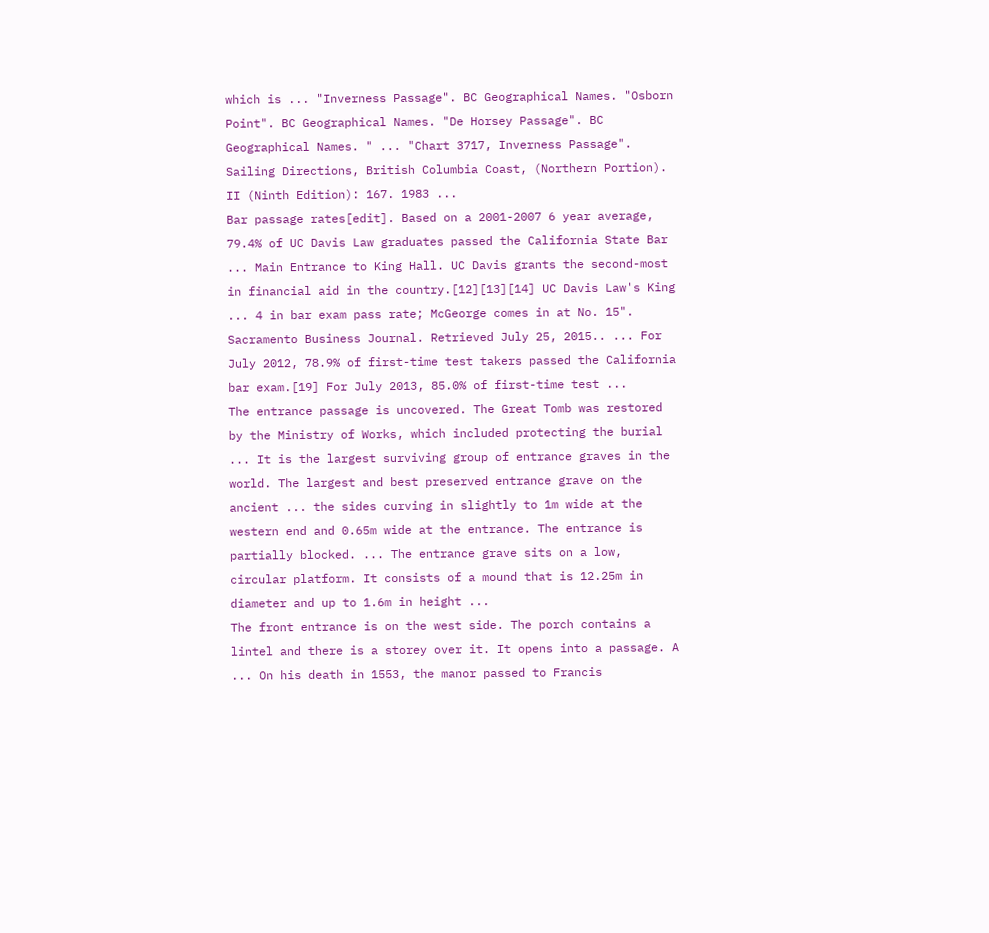which is ... "Inverness Passage". BC Geographical Names. "Osborn Point". BC Geographical Names. "De Horsey Passage". BC Geographical Names. " ... "Chart 3717, Inverness Passage". Sailing Directions, British Columbia Coast, (Northern Portion). II (Ninth Edition): 167. 1983 ...
Bar passage rates[edit]. Based on a 2001-2007 6 year average, 79.4% of UC Davis Law graduates passed the California State Bar ... Main Entrance to King Hall. UC Davis grants the second-most in financial aid in the country.[12][13][14] UC Davis Law's King ... 4 in bar exam pass rate; McGeorge comes in at No. 15". Sacramento Business Journal. Retrieved July 25, 2015.. ... For July 2012, 78.9% of first-time test takers passed the California bar exam.[19] For July 2013, 85.0% of first-time test ...
The entrance passage is uncovered. The Great Tomb was restored by the Ministry of Works, which included protecting the burial ... It is the largest surviving group of entrance graves in the world. The largest and best preserved entrance grave on the ancient ... the sides curving in slightly to 1m wide at the western end and 0.65m wide at the entrance. The entrance is partially blocked. ... The entrance grave sits on a low, circular platform. It consists of a mound that is 12.25m in diameter and up to 1.6m in height ...
The front entrance is on the west side. The porch contains a lintel and there is a storey over it. It opens into a passage. A ... On his death in 1553, the manor passed to Francis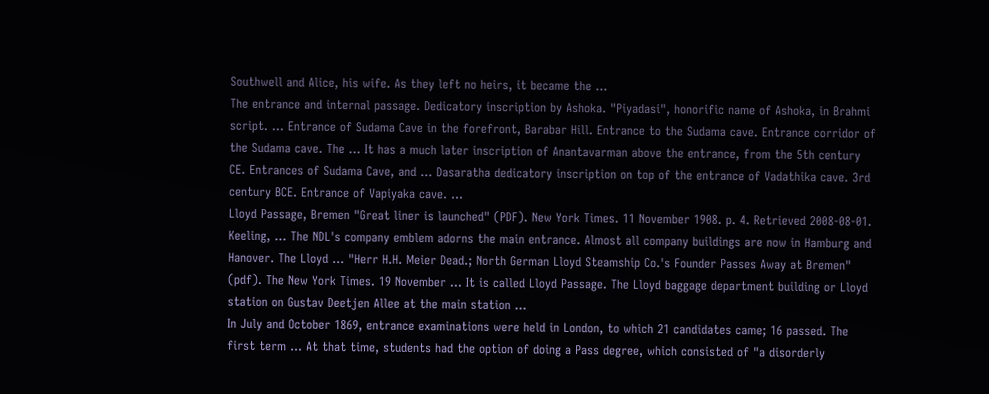Southwell and Alice, his wife. As they left no heirs, it became the ...
The entrance and internal passage. Dedicatory inscription by Ashoka. "Piyadasi", honorific name of Ashoka, in Brahmi script. ... Entrance of Sudama Cave in the forefront, Barabar Hill. Entrance to the Sudama cave. Entrance corridor of the Sudama cave. The ... It has a much later inscription of Anantavarman above the entrance, from the 5th century CE. Entrances of Sudama Cave, and ... Dasaratha dedicatory inscription on top of the entrance of Vadathika cave. 3rd century BCE. Entrance of Vapiyaka cave. ...
Lloyd Passage, Bremen "Great liner is launched" (PDF). New York Times. 11 November 1908. p. 4. Retrieved 2008-08-01. Keeling, ... The NDL's company emblem adorns the main entrance. Almost all company buildings are now in Hamburg and Hanover. The Lloyd ... "Herr H.H. Meier Dead.; North German Lloyd Steamship Co.'s Founder Passes Away at Bremen" (pdf). The New York Times. 19 November ... It is called Lloyd Passage. The Lloyd baggage department building or Lloyd station on Gustav Deetjen Allee at the main station ...
In July and October 1869, entrance examinations were held in London, to which 21 candidates came; 16 passed. The first term ... At that time, students had the option of doing a Pass degree, which consisted of "a disorderly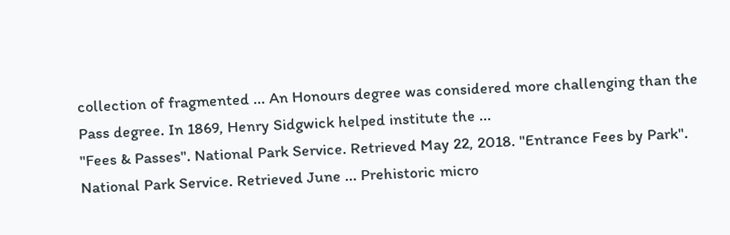collection of fragmented ... An Honours degree was considered more challenging than the Pass degree. In 1869, Henry Sidgwick helped institute the ...
"Fees & Passes". National Park Service. Retrieved May 22, 2018. "Entrance Fees by Park". National Park Service. Retrieved June ... Prehistoric micro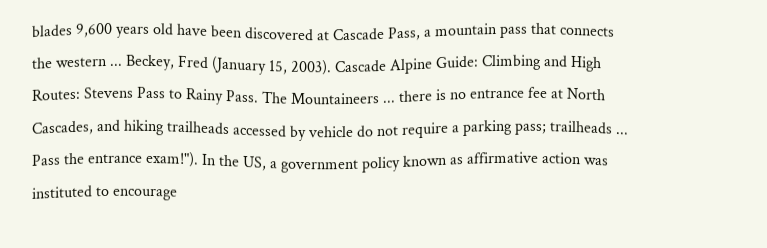blades 9,600 years old have been discovered at Cascade Pass, a mountain pass that connects the western ... Beckey, Fred (January 15, 2003). Cascade Alpine Guide: Climbing and High Routes: Stevens Pass to Rainy Pass. The Mountaineers ... there is no entrance fee at North Cascades, and hiking trailheads accessed by vehicle do not require a parking pass; trailheads ...
Pass the entrance exam!"). In the US, a government policy known as affirmative action was instituted to encourage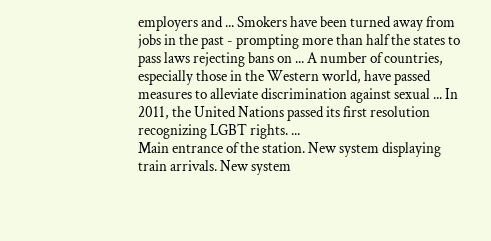employers and ... Smokers have been turned away from jobs in the past - prompting more than half the states to pass laws rejecting bans on ... A number of countries, especially those in the Western world, have passed measures to alleviate discrimination against sexual ... In 2011, the United Nations passed its first resolution recognizing LGBT rights. ...
Main entrance of the station. New system displaying train arrivals. New system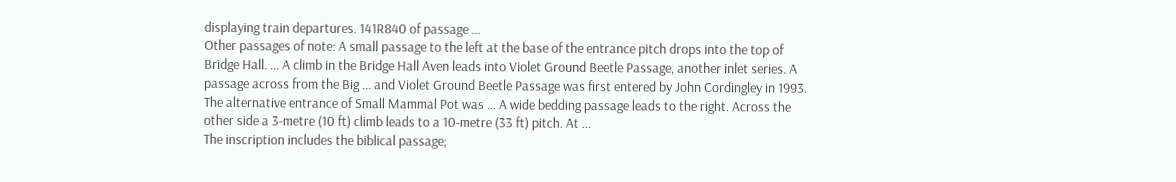displaying train departures. 141R840 of passage ...
Other passages of note: A small passage to the left at the base of the entrance pitch drops into the top of Bridge Hall. ... A climb in the Bridge Hall Aven leads into Violet Ground Beetle Passage, another inlet series. A passage across from the Big ... and Violet Ground Beetle Passage was first entered by John Cordingley in 1993. The alternative entrance of Small Mammal Pot was ... A wide bedding passage leads to the right. Across the other side a 3-metre (10 ft) climb leads to a 10-metre (33 ft) pitch. At ...
The inscription includes the biblical passage;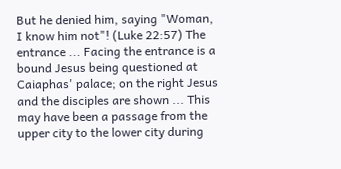But he denied him, saying "Woman, I know him not"! (Luke 22:57) The entrance ... Facing the entrance is a bound Jesus being questioned at Caiaphas' palace; on the right Jesus and the disciples are shown ... This may have been a passage from the upper city to the lower city during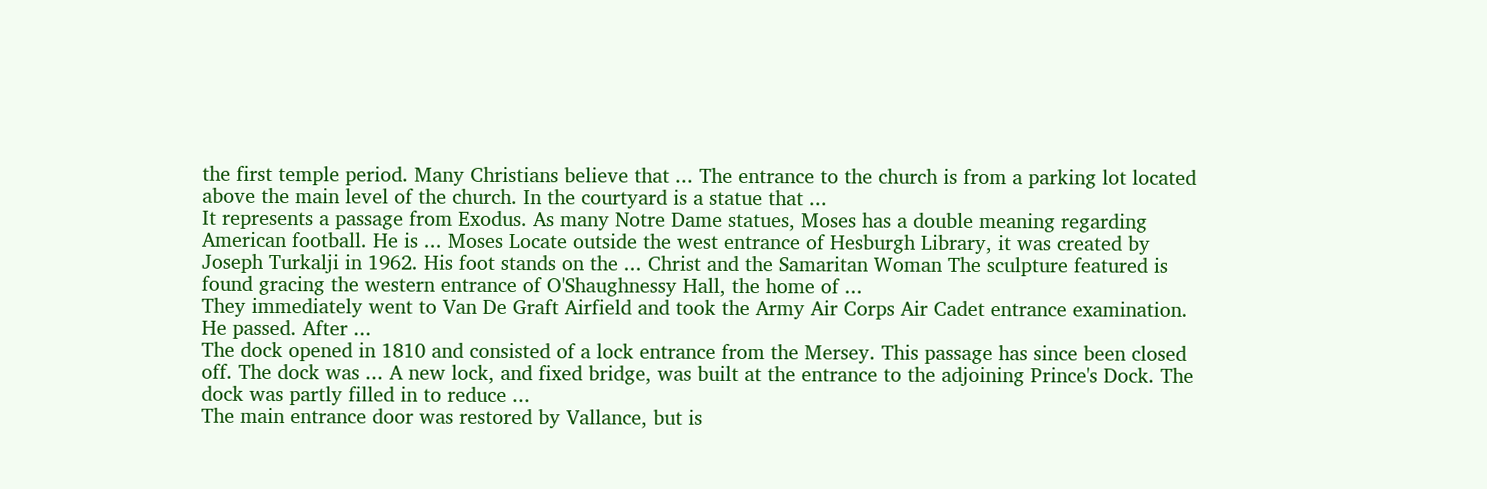the first temple period. Many Christians believe that ... The entrance to the church is from a parking lot located above the main level of the church. In the courtyard is a statue that ...
It represents a passage from Exodus. As many Notre Dame statues, Moses has a double meaning regarding American football. He is ... Moses Locate outside the west entrance of Hesburgh Library, it was created by Joseph Turkalji in 1962. His foot stands on the ... Christ and the Samaritan Woman The sculpture featured is found gracing the western entrance of O'Shaughnessy Hall, the home of ...
They immediately went to Van De Graft Airfield and took the Army Air Corps Air Cadet entrance examination. He passed. After ...
The dock opened in 1810 and consisted of a lock entrance from the Mersey. This passage has since been closed off. The dock was ... A new lock, and fixed bridge, was built at the entrance to the adjoining Prince's Dock. The dock was partly filled in to reduce ...
The main entrance door was restored by Vallance, but is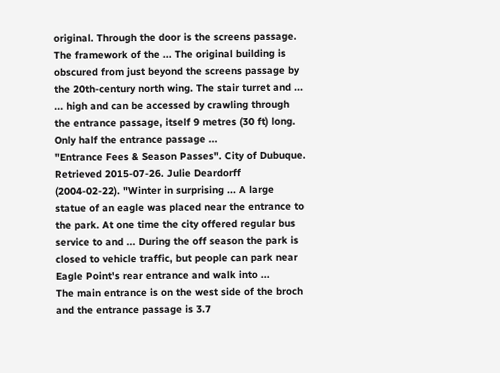original. Through the door is the screens passage. The framework of the ... The original building is obscured from just beyond the screens passage by the 20th-century north wing. The stair turret and ...
... high and can be accessed by crawling through the entrance passage, itself 9 metres (30 ft) long. Only half the entrance passage ...
"Entrance Fees & Season Passes". City of Dubuque. Retrieved 2015-07-26. Julie Deardorff (2004-02-22). "Winter in surprising ... A large statue of an eagle was placed near the entrance to the park. At one time the city offered regular bus service to and ... During the off season the park is closed to vehicle traffic, but people can park near Eagle Point's rear entrance and walk into ...
The main entrance is on the west side of the broch and the entrance passage is 3.7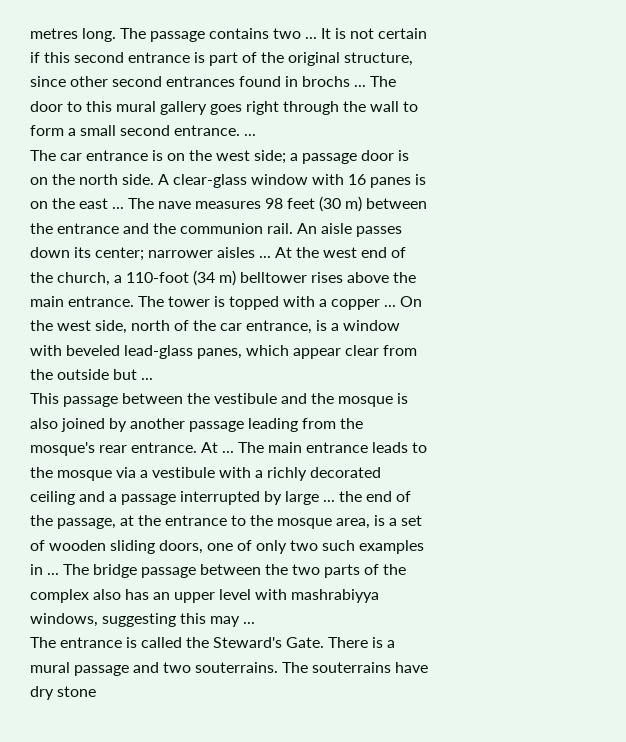metres long. The passage contains two ... It is not certain if this second entrance is part of the original structure, since other second entrances found in brochs ... The door to this mural gallery goes right through the wall to form a small second entrance. ...
The car entrance is on the west side; a passage door is on the north side. A clear-glass window with 16 panes is on the east ... The nave measures 98 feet (30 m) between the entrance and the communion rail. An aisle passes down its center; narrower aisles ... At the west end of the church, a 110-foot (34 m) belltower rises above the main entrance. The tower is topped with a copper ... On the west side, north of the car entrance, is a window with beveled lead-glass panes, which appear clear from the outside but ...
This passage between the vestibule and the mosque is also joined by another passage leading from the mosque's rear entrance. At ... The main entrance leads to the mosque via a vestibule with a richly decorated ceiling and a passage interrupted by large ... the end of the passage, at the entrance to the mosque area, is a set of wooden sliding doors, one of only two such examples in ... The bridge passage between the two parts of the complex also has an upper level with mashrabiyya windows, suggesting this may ...
The entrance is called the Steward's Gate. There is a mural passage and two souterrains. The souterrains have dry stone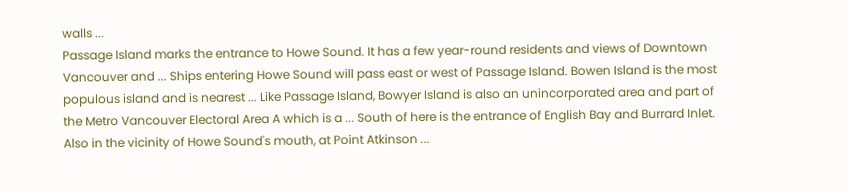walls ...
Passage Island marks the entrance to Howe Sound. It has a few year-round residents and views of Downtown Vancouver and ... Ships entering Howe Sound will pass east or west of Passage Island. Bowen Island is the most populous island and is nearest ... Like Passage Island, Bowyer Island is also an unincorporated area and part of the Metro Vancouver Electoral Area A which is a ... South of here is the entrance of English Bay and Burrard Inlet. Also in the vicinity of Howe Sound's mouth, at Point Atkinson ...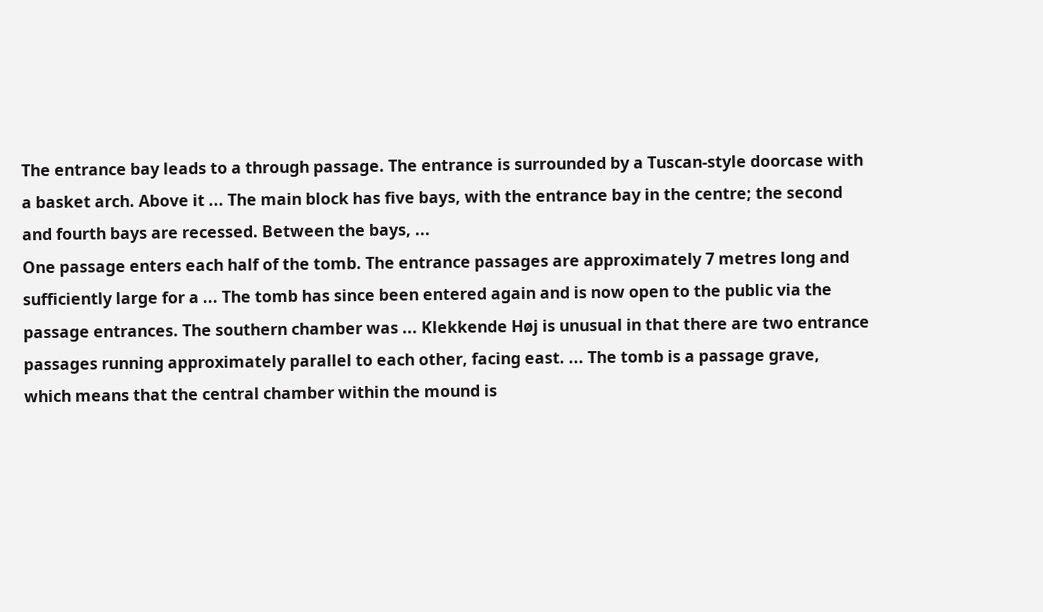The entrance bay leads to a through passage. The entrance is surrounded by a Tuscan-style doorcase with a basket arch. Above it ... The main block has five bays, with the entrance bay in the centre; the second and fourth bays are recessed. Between the bays, ...
One passage enters each half of the tomb. The entrance passages are approximately 7 metres long and sufficiently large for a ... The tomb has since been entered again and is now open to the public via the passage entrances. The southern chamber was ... Klekkende Høj is unusual in that there are two entrance passages running approximately parallel to each other, facing east. ... The tomb is a passage grave, which means that the central chamber within the mound is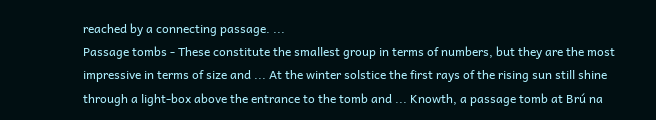reached by a connecting passage. ...
Passage tombs - These constitute the smallest group in terms of numbers, but they are the most impressive in terms of size and ... At the winter solstice the first rays of the rising sun still shine through a light-box above the entrance to the tomb and ... Knowth, a passage tomb at Brú na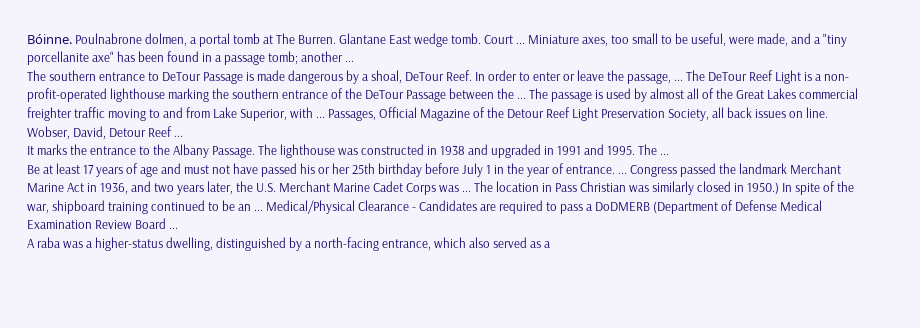Bóinne. Poulnabrone dolmen, a portal tomb at The Burren. Glantane East wedge tomb. Court ... Miniature axes, too small to be useful, were made, and a "tiny porcellanite axe" has been found in a passage tomb; another ...
The southern entrance to DeTour Passage is made dangerous by a shoal, DeTour Reef. In order to enter or leave the passage, ... The DeTour Reef Light is a non-profit-operated lighthouse marking the southern entrance of the DeTour Passage between the ... The passage is used by almost all of the Great Lakes commercial freighter traffic moving to and from Lake Superior, with ... Passages, Official Magazine of the Detour Reef Light Preservation Society, all back issues on line. Wobser, David, Detour Reef ...
It marks the entrance to the Albany Passage. The lighthouse was constructed in 1938 and upgraded in 1991 and 1995. The ...
Be at least 17 years of age and must not have passed his or her 25th birthday before July 1 in the year of entrance. ... Congress passed the landmark Merchant Marine Act in 1936, and two years later, the U.S. Merchant Marine Cadet Corps was ... The location in Pass Christian was similarly closed in 1950.) In spite of the war, shipboard training continued to be an ... Medical/Physical Clearance - Candidates are required to pass a DoDMERB (Department of Defense Medical Examination Review Board ...
A raba was a higher-status dwelling, distinguished by a north-facing entrance, which also served as a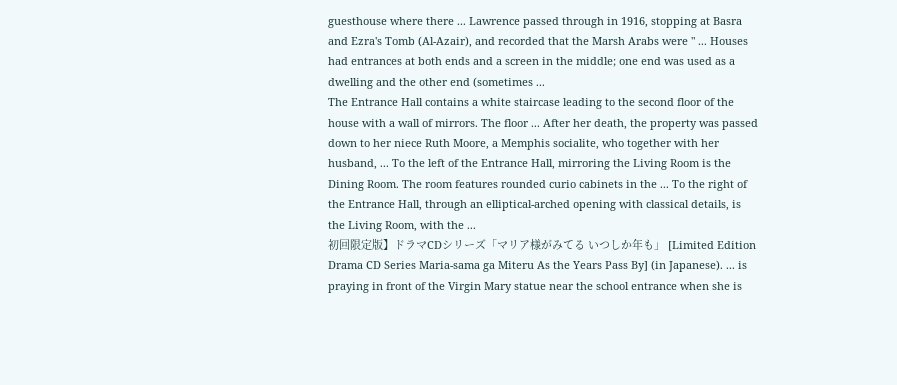guesthouse where there ... Lawrence passed through in 1916, stopping at Basra and Ezra's Tomb (Al-Azair), and recorded that the Marsh Arabs were " ... Houses had entrances at both ends and a screen in the middle; one end was used as a dwelling and the other end (sometimes ...
The Entrance Hall contains a white staircase leading to the second floor of the house with a wall of mirrors. The floor ... After her death, the property was passed down to her niece Ruth Moore, a Memphis socialite, who together with her husband, ... To the left of the Entrance Hall, mirroring the Living Room is the Dining Room. The room features rounded curio cabinets in the ... To the right of the Entrance Hall, through an elliptical-arched opening with classical details, is the Living Room, with the ...
初回限定版】ドラマCDシリーズ「マリア様がみてる いつしか年も」 [Limited Edition Drama CD Series Maria-sama ga Miteru As the Years Pass By] (in Japanese). ... is praying in front of the Virgin Mary statue near the school entrance when she is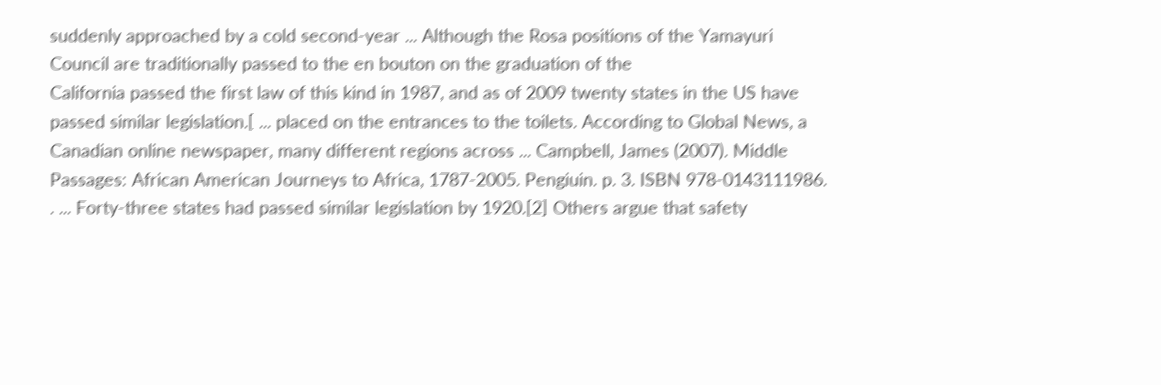suddenly approached by a cold second-year ... Although the Rosa positions of the Yamayuri Council are traditionally passed to the en bouton on the graduation of the
California passed the first law of this kind in 1987, and as of 2009 twenty states in the US have passed similar legislation.[ ... placed on the entrances to the toilets. According to Global News, a Canadian online newspaper, many different regions across ... Campbell, James (2007). Middle Passages: African American Journeys to Africa, 1787-2005. Pengiuin. p. 3. ISBN 978-0143111986. . ... Forty-three states had passed similar legislation by 1920.[2] Others argue that safety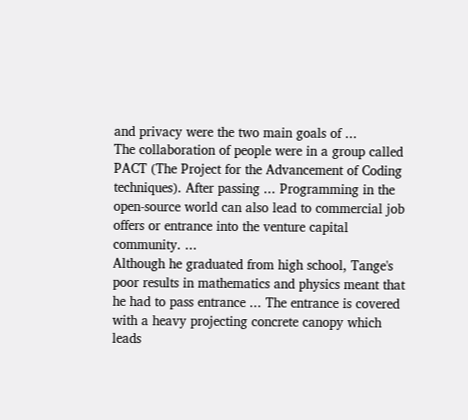and privacy were the two main goals of ...
The collaboration of people were in a group called PACT (The Project for the Advancement of Coding techniques). After passing ... Programming in the open-source world can also lead to commercial job offers or entrance into the venture capital community. ...
Although he graduated from high school, Tange's poor results in mathematics and physics meant that he had to pass entrance ... The entrance is covered with a heavy projecting concrete canopy which leads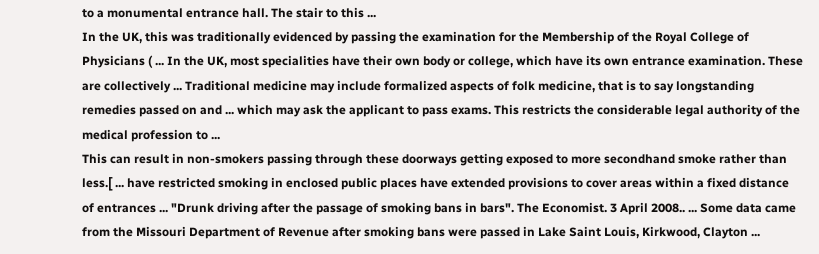to a monumental entrance hall. The stair to this ...
In the UK, this was traditionally evidenced by passing the examination for the Membership of the Royal College of Physicians ( ... In the UK, most specialities have their own body or college, which have its own entrance examination. These are collectively ... Traditional medicine may include formalized aspects of folk medicine, that is to say longstanding remedies passed on and ... which may ask the applicant to pass exams. This restricts the considerable legal authority of the medical profession to ...
This can result in non-smokers passing through these doorways getting exposed to more secondhand smoke rather than less.[ ... have restricted smoking in enclosed public places have extended provisions to cover areas within a fixed distance of entrances ... "Drunk driving after the passage of smoking bans in bars". The Economist. 3 April 2008.. ... Some data came from the Missouri Department of Revenue after smoking bans were passed in Lake Saint Louis, Kirkwood, Clayton ...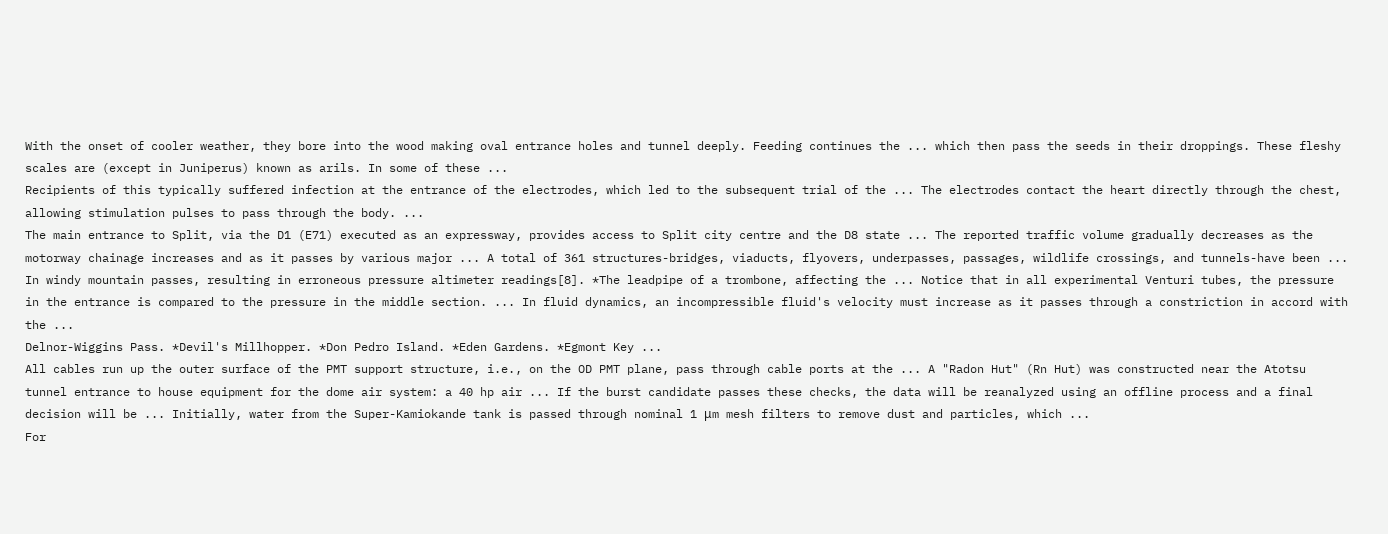With the onset of cooler weather, they bore into the wood making oval entrance holes and tunnel deeply. Feeding continues the ... which then pass the seeds in their droppings. These fleshy scales are (except in Juniperus) known as arils. In some of these ...
Recipients of this typically suffered infection at the entrance of the electrodes, which led to the subsequent trial of the ... The electrodes contact the heart directly through the chest, allowing stimulation pulses to pass through the body. ...
The main entrance to Split, via the D1 (E71) executed as an expressway, provides access to Split city centre and the D8 state ... The reported traffic volume gradually decreases as the motorway chainage increases and as it passes by various major ... A total of 361 structures-bridges, viaducts, flyovers, underpasses, passages, wildlife crossings, and tunnels-have been ...
In windy mountain passes, resulting in erroneous pressure altimeter readings[8]. *The leadpipe of a trombone, affecting the ... Notice that in all experimental Venturi tubes, the pressure in the entrance is compared to the pressure in the middle section. ... In fluid dynamics, an incompressible fluid's velocity must increase as it passes through a constriction in accord with the ...
Delnor-Wiggins Pass. *Devil's Millhopper. *Don Pedro Island. *Eden Gardens. *Egmont Key ...
All cables run up the outer surface of the PMT support structure, i.e., on the OD PMT plane, pass through cable ports at the ... A "Radon Hut" (Rn Hut) was constructed near the Atotsu tunnel entrance to house equipment for the dome air system: a 40 hp air ... If the burst candidate passes these checks, the data will be reanalyzed using an offline process and a final decision will be ... Initially, water from the Super-Kamiokande tank is passed through nominal 1 μm mesh filters to remove dust and particles, which ...
For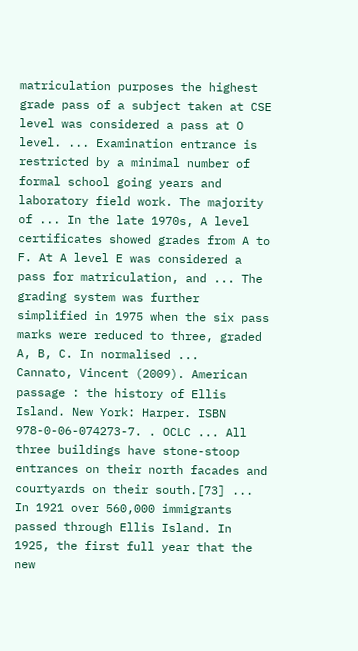matriculation purposes the highest grade pass of a subject taken at CSE level was considered a pass at O level. ... Examination entrance is restricted by a minimal number of formal school going years and laboratory field work. The majority of ... In the late 1970s, A level certificates showed grades from A to F. At A level E was considered a pass for matriculation, and ... The grading system was further simplified in 1975 when the six pass marks were reduced to three, graded A, B, C. In normalised ...
Cannato, Vincent (2009). American passage : the history of Ellis Island. New York: Harper. ISBN 978-0-06-074273-7. . OCLC ... All three buildings have stone-stoop entrances on their north facades and courtyards on their south.[73] ... In 1921 over 560,000 immigrants passed through Ellis Island. In 1925, the first full year that the new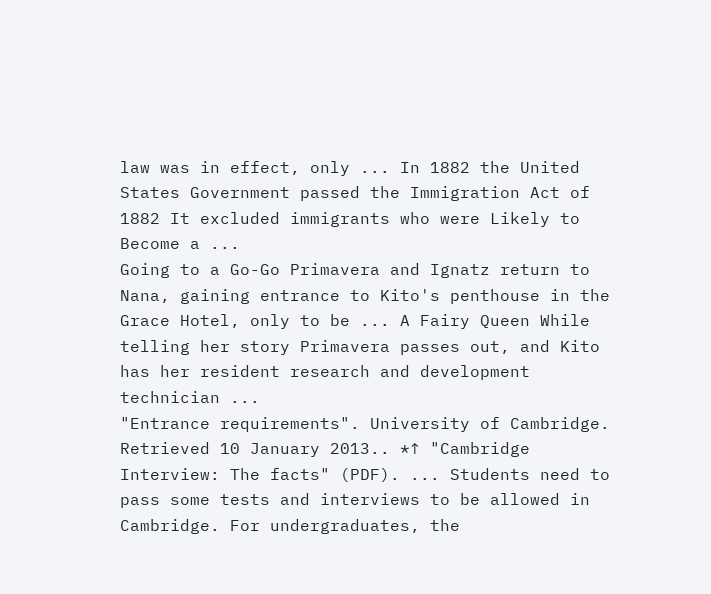law was in effect, only ... In 1882 the United States Government passed the Immigration Act of 1882 It excluded immigrants who were Likely to Become a ...
Going to a Go-Go Primavera and Ignatz return to Nana, gaining entrance to Kito's penthouse in the Grace Hotel, only to be ... A Fairy Queen While telling her story Primavera passes out, and Kito has her resident research and development technician ...
"Entrance requirements". University of Cambridge. Retrieved 10 January 2013.. *↑ "Cambridge Interview: The facts" (PDF). ... Students need to pass some tests and interviews to be allowed in Cambridge. For undergraduates, the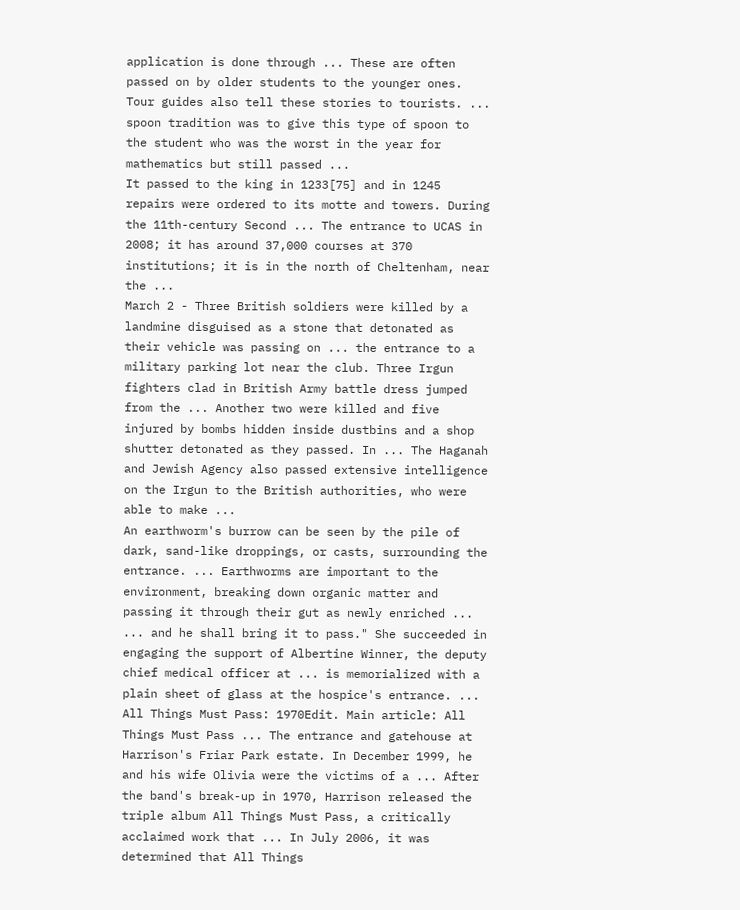application is done through ... These are often passed on by older students to the younger ones. Tour guides also tell these stories to tourists. ... spoon tradition was to give this type of spoon to the student who was the worst in the year for mathematics but still passed ...
It passed to the king in 1233[75] and in 1245 repairs were ordered to its motte and towers. During the 11th-century Second ... The entrance to UCAS in 2008; it has around 37,000 courses at 370 institutions; it is in the north of Cheltenham, near the ...
March 2 - Three British soldiers were killed by a landmine disguised as a stone that detonated as their vehicle was passing on ... the entrance to a military parking lot near the club. Three Irgun fighters clad in British Army battle dress jumped from the ... Another two were killed and five injured by bombs hidden inside dustbins and a shop shutter detonated as they passed. In ... The Haganah and Jewish Agency also passed extensive intelligence on the Irgun to the British authorities, who were able to make ...
An earthworm's burrow can be seen by the pile of dark, sand-like droppings, or casts, surrounding the entrance. ... Earthworms are important to the environment, breaking down organic matter and passing it through their gut as newly enriched ...
... and he shall bring it to pass." She succeeded in engaging the support of Albertine Winner, the deputy chief medical officer at ... is memorialized with a plain sheet of glass at the hospice's entrance. ...
All Things Must Pass: 1970Edit. Main article: All Things Must Pass ... The entrance and gatehouse at Harrison's Friar Park estate. In December 1999, he and his wife Olivia were the victims of a ... After the band's break-up in 1970, Harrison released the triple album All Things Must Pass, a critically acclaimed work that ... In July 2006, it was determined that All Things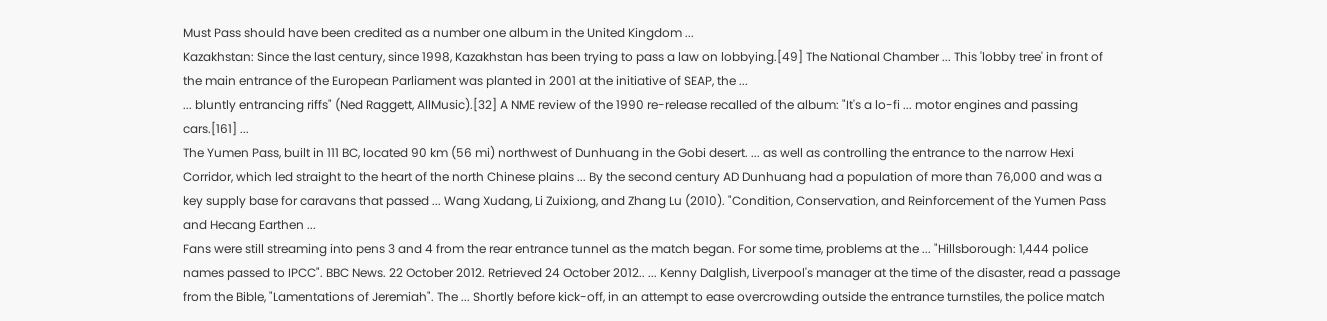Must Pass should have been credited as a number one album in the United Kingdom ...
Kazakhstan: Since the last century, since 1998, Kazakhstan has been trying to pass a law on lobbying.[49] The National Chamber ... This 'lobby tree' in front of the main entrance of the European Parliament was planted in 2001 at the initiative of SEAP, the ...
... bluntly entrancing riffs" (Ned Raggett, AllMusic).[32] A NME review of the 1990 re-release recalled of the album: "It's a lo-fi ... motor engines and passing cars.[161] ...
The Yumen Pass, built in 111 BC, located 90 km (56 mi) northwest of Dunhuang in the Gobi desert. ... as well as controlling the entrance to the narrow Hexi Corridor, which led straight to the heart of the north Chinese plains ... By the second century AD Dunhuang had a population of more than 76,000 and was a key supply base for caravans that passed ... Wang Xudang, Li Zuixiong, and Zhang Lu (2010). "Condition, Conservation, and Reinforcement of the Yumen Pass and Hecang Earthen ...
Fans were still streaming into pens 3 and 4 from the rear entrance tunnel as the match began. For some time, problems at the ... "Hillsborough: 1,444 police names passed to IPCC". BBC News. 22 October 2012. Retrieved 24 October 2012.. ... Kenny Dalglish, Liverpool's manager at the time of the disaster, read a passage from the Bible, "Lamentations of Jeremiah". The ... Shortly before kick-off, in an attempt to ease overcrowding outside the entrance turnstiles, the police match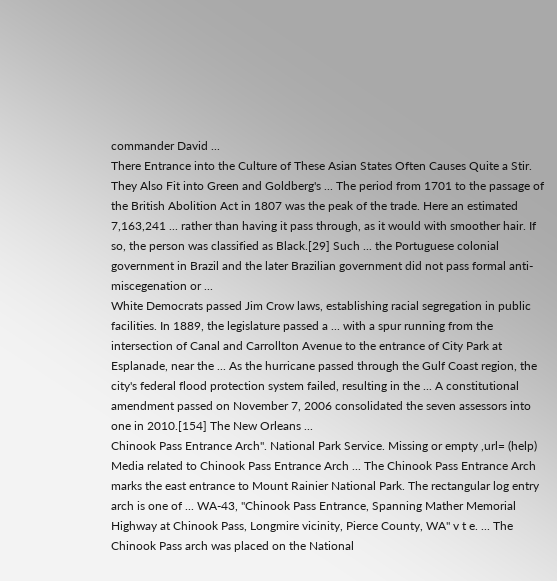commander David ...
There Entrance into the Culture of These Asian States Often Causes Quite a Stir. They Also Fit into Green and Goldberg's ... The period from 1701 to the passage of the British Abolition Act in 1807 was the peak of the trade. Here an estimated 7,163,241 ... rather than having it pass through, as it would with smoother hair. If so, the person was classified as Black.[29] Such ... the Portuguese colonial government in Brazil and the later Brazilian government did not pass formal anti-miscegenation or ...
White Democrats passed Jim Crow laws, establishing racial segregation in public facilities. In 1889, the legislature passed a ... with a spur running from the intersection of Canal and Carrollton Avenue to the entrance of City Park at Esplanade, near the ... As the hurricane passed through the Gulf Coast region, the city's federal flood protection system failed, resulting in the ... A constitutional amendment passed on November 7, 2006 consolidated the seven assessors into one in 2010.[154] The New Orleans ...
Chinook Pass Entrance Arch". National Park Service. Missing or empty ,url= (help) Media related to Chinook Pass Entrance Arch ... The Chinook Pass Entrance Arch marks the east entrance to Mount Rainier National Park. The rectangular log entry arch is one of ... WA-43, "Chinook Pass Entrance, Spanning Mather Memorial Highway at Chinook Pass, Longmire vicinity, Pierce County, WA" v t e. ... The Chinook Pass arch was placed on the National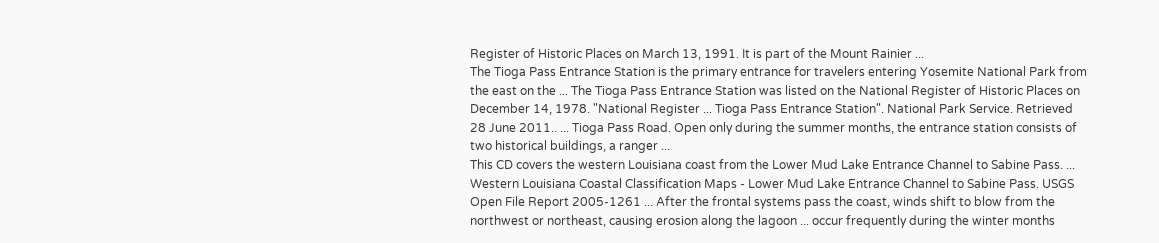Register of Historic Places on March 13, 1991. It is part of the Mount Rainier ...
The Tioga Pass Entrance Station is the primary entrance for travelers entering Yosemite National Park from the east on the ... The Tioga Pass Entrance Station was listed on the National Register of Historic Places on December 14, 1978. "National Register ... Tioga Pass Entrance Station". National Park Service. Retrieved 28 June 2011.. ... Tioga Pass Road. Open only during the summer months, the entrance station consists of two historical buildings, a ranger ...
This CD covers the western Louisiana coast from the Lower Mud Lake Entrance Channel to Sabine Pass. ... Western Louisiana Coastal Classification Maps - Lower Mud Lake Entrance Channel to Sabine Pass. USGS Open File Report 2005-1261 ... After the frontal systems pass the coast, winds shift to blow from the northwest or northeast, causing erosion along the lagoon ... occur frequently during the winter months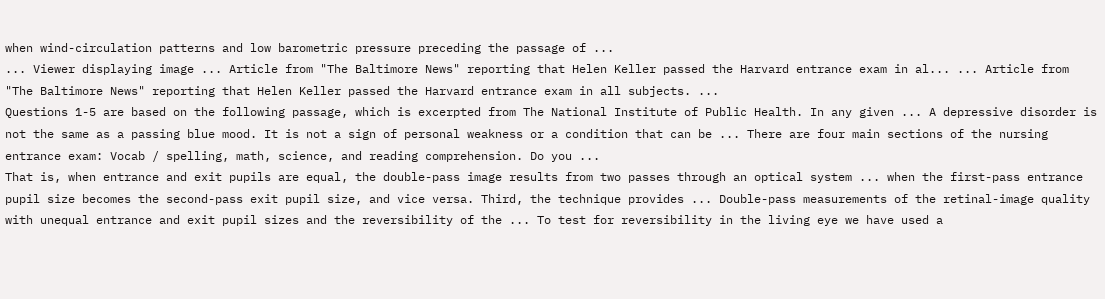when wind-circulation patterns and low barometric pressure preceding the passage of ...
... Viewer displaying image ... Article from "The Baltimore News" reporting that Helen Keller passed the Harvard entrance exam in al... ... Article from "The Baltimore News" reporting that Helen Keller passed the Harvard entrance exam in all subjects. ...
Questions 1-5 are based on the following passage, which is excerpted from The National Institute of Public Health. In any given ... A depressive disorder is not the same as a passing blue mood. It is not a sign of personal weakness or a condition that can be ... There are four main sections of the nursing entrance exam: Vocab / spelling, math, science, and reading comprehension. Do you ...
That is, when entrance and exit pupils are equal, the double-pass image results from two passes through an optical system ... when the first-pass entrance pupil size becomes the second-pass exit pupil size, and vice versa. Third, the technique provides ... Double-pass measurements of the retinal-image quality with unequal entrance and exit pupil sizes and the reversibility of the ... To test for reversibility in the living eye we have used a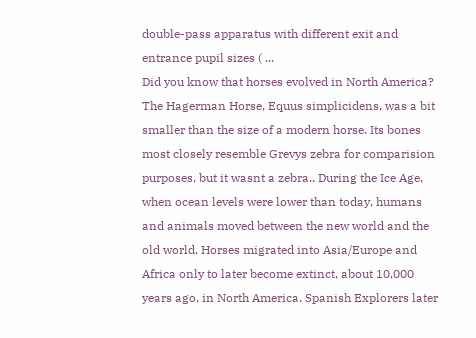double-pass apparatus with different exit and entrance pupil sizes ( ...
Did you know that horses evolved in North America? The Hagerman Horse, Equus simplicidens, was a bit smaller than the size of a modern horse. Its bones most closely resemble Grevys zebra for comparision purposes, but it wasnt a zebra.. During the Ice Age, when ocean levels were lower than today, humans and animals moved between the new world and the old world. Horses migrated into Asia/Europe and Africa only to later become extinct, about 10,000 years ago, in North America. Spanish Explorers later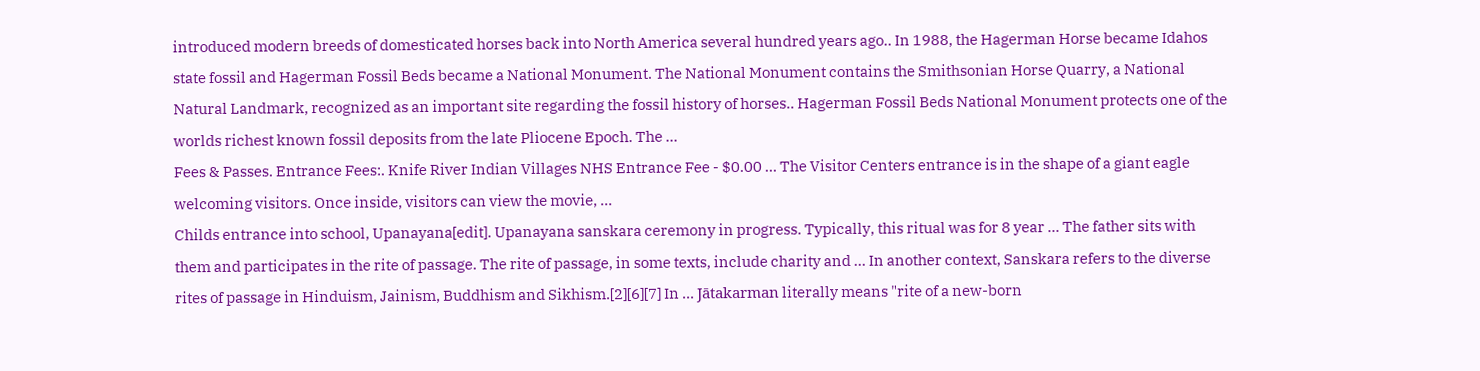introduced modern breeds of domesticated horses back into North America several hundred years ago.. In 1988, the Hagerman Horse became Idahos state fossil and Hagerman Fossil Beds became a National Monument. The National Monument contains the Smithsonian Horse Quarry, a National Natural Landmark, recognized as an important site regarding the fossil history of horses.. Hagerman Fossil Beds National Monument protects one of the worlds richest known fossil deposits from the late Pliocene Epoch. The ...
Fees & Passes. Entrance Fees:. Knife River Indian Villages NHS Entrance Fee - $0.00 ... The Visitor Centers entrance is in the shape of a giant eagle welcoming visitors. Once inside, visitors can view the movie, ...
Childs entrance into school, Upanayana[edit]. Upanayana sanskara ceremony in progress. Typically, this ritual was for 8 year ... The father sits with them and participates in the rite of passage. The rite of passage, in some texts, include charity and ... In another context, Sanskara refers to the diverse rites of passage in Hinduism, Jainism, Buddhism and Sikhism.[2][6][7] In ... Jātakarman literally means "rite of a new-born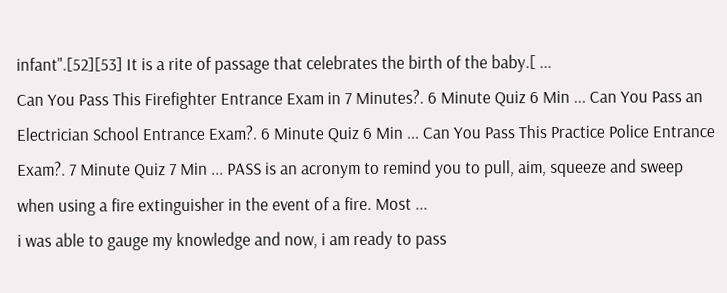infant".[52][53] It is a rite of passage that celebrates the birth of the baby.[ ...
Can You Pass This Firefighter Entrance Exam in 7 Minutes?. 6 Minute Quiz 6 Min ... Can You Pass an Electrician School Entrance Exam?. 6 Minute Quiz 6 Min ... Can You Pass This Practice Police Entrance Exam?. 7 Minute Quiz 7 Min ... PASS is an acronym to remind you to pull, aim, squeeze and sweep when using a fire extinguisher in the event of a fire. Most ...
i was able to gauge my knowledge and now, i am ready to pass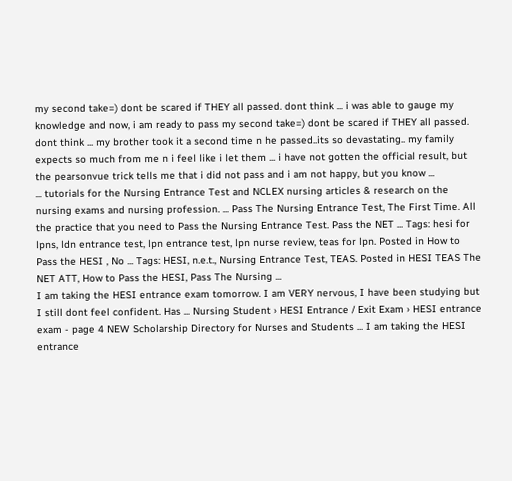my second take=) dont be scared if THEY all passed. dont think ... i was able to gauge my knowledge and now, i am ready to pass my second take=) dont be scared if THEY all passed. dont think ... my brother took it a second time n he passed..its so devastating.. my family expects so much from me n i feel like i let them ... i have not gotten the official result, but the pearsonvue trick tells me that i did not pass and i am not happy, but you know ...
... tutorials for the Nursing Entrance Test and NCLEX nursing articles & research on the nursing exams and nursing profession. ... Pass The Nursing Entrance Test, The First Time. All the practice that you need to Pass the Nursing Entrance Test. Pass the NET ... Tags: hesi for lpns, ldn entrance test, lpn entrance test, lpn nurse review, teas for lpn. Posted in How to Pass the HESI , No ... Tags: HESI, n.e.t., Nursing Entrance Test, TEAS. Posted in HESI TEAS The NET ATT, How to Pass the HESI, Pass The Nursing ...
I am taking the HESI entrance exam tomorrow. I am VERY nervous, I have been studying but I still dont feel confident. Has ... Nursing Student › HESI Entrance / Exit Exam › HESI entrance exam - page 4 NEW Scholarship Directory for Nurses and Students ... I am taking the HESI entrance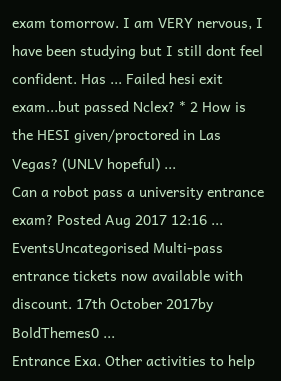exam tomorrow. I am VERY nervous, I have been studying but I still dont feel confident. Has ... Failed hesi exit exam...but passed Nclex? * 2 How is the HESI given/proctored in Las Vegas? (UNLV hopeful) ...
Can a robot pass a university entrance exam? Posted Aug 2017 12:16 ...
EventsUncategorised Multi-pass entrance tickets now available with discount. 17th October 2017by BoldThemes0 ...
Entrance Exa. Other activities to help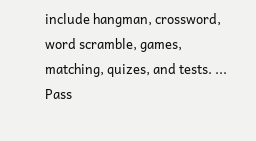include hangman, crossword, word scramble, games, matching, quizes, and tests. ... Pass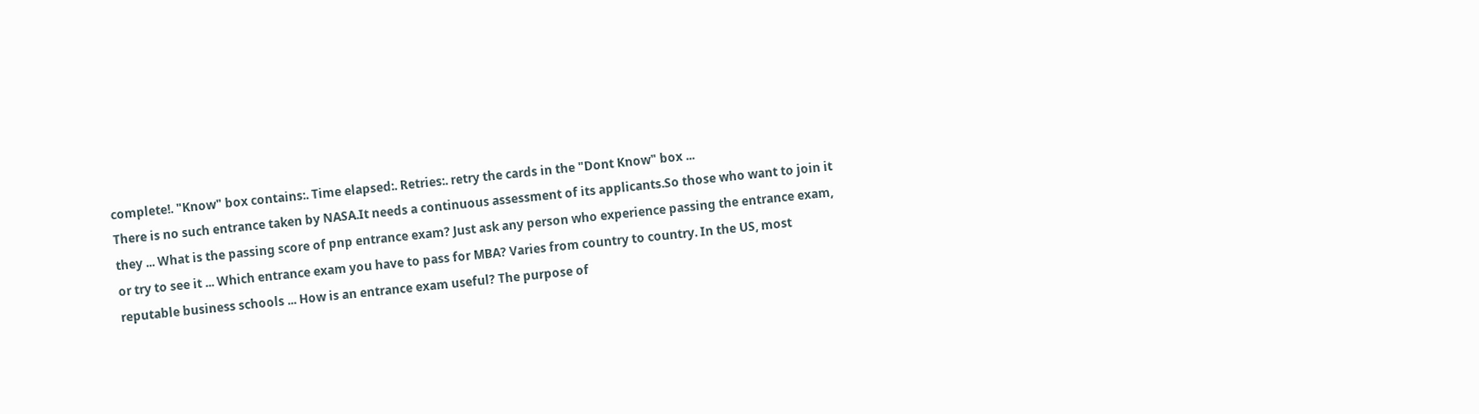complete!. "Know" box contains:. Time elapsed:. Retries:. retry the cards in the "Dont Know" box ...
There is no such entrance taken by NASA.It needs a continuous assessment of its applicants.So those who want to join it they ... What is the passing score of pnp entrance exam? Just ask any person who experience passing the entrance exam, or try to see it ... Which entrance exam you have to pass for MBA? Varies from country to country. In the US, most reputable business schools ... How is an entrance exam useful? The purpose of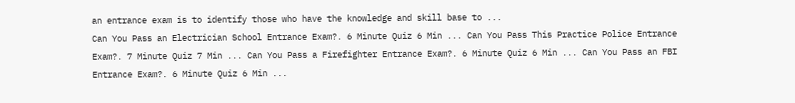an entrance exam is to identify those who have the knowledge and skill base to ...
Can You Pass an Electrician School Entrance Exam?. 6 Minute Quiz 6 Min ... Can You Pass This Practice Police Entrance Exam?. 7 Minute Quiz 7 Min ... Can You Pass a Firefighter Entrance Exam?. 6 Minute Quiz 6 Min ... Can You Pass an FBI Entrance Exam?. 6 Minute Quiz 6 Min ...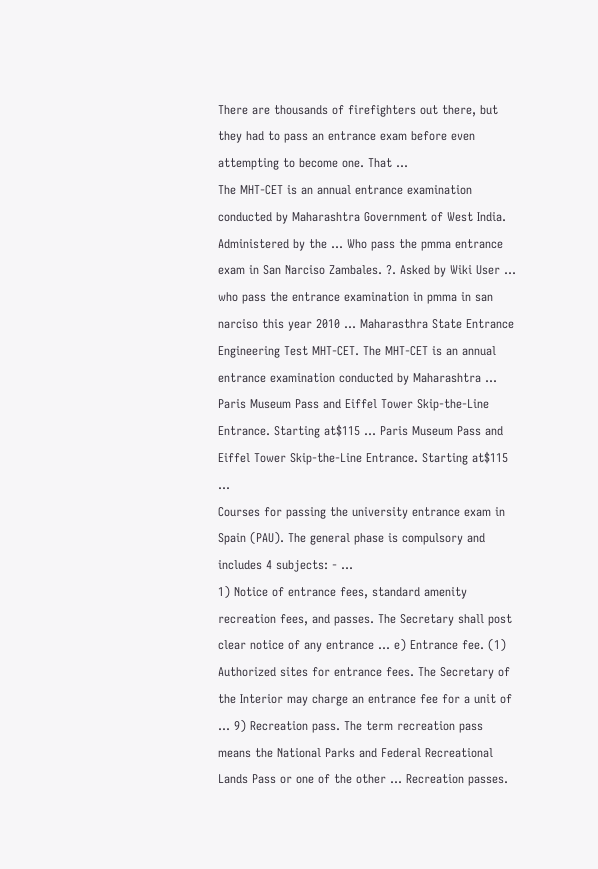There are thousands of firefighters out there, but they had to pass an entrance exam before even attempting to become one. That ...
The MHT-CET is an annual entrance examination conducted by Maharashtra Government of West India. Administered by the ... Who pass the pmma entrance exam in San Narciso Zambales. ?. Asked by Wiki User ... who pass the entrance examination in pmma in san narciso this year 2010 ... Maharasthra State Entrance Engineering Test MHT-CET. The MHT-CET is an annual entrance examination conducted by Maharashtra ...
Paris Museum Pass and Eiffel Tower Skip-the-Line Entrance. Starting at$115 ... Paris Museum Pass and Eiffel Tower Skip-the-Line Entrance. Starting at$115 ...
Courses for passing the university entrance exam in Spain (PAU). The general phase is compulsory and includes 4 subjects: - ...
1) Notice of entrance fees, standard amenity recreation fees, and passes. The Secretary shall post clear notice of any entrance ... e) Entrance fee. (1) Authorized sites for entrance fees. The Secretary of the Interior may charge an entrance fee for a unit of ... 9) Recreation pass. The term recreation pass means the National Parks and Federal Recreational Lands Pass or one of the other ... Recreation passes.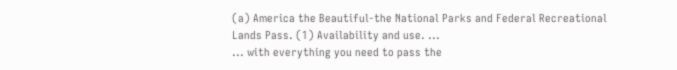(a) America the Beautiful-the National Parks and Federal Recreational Lands Pass. (1) Availability and use. ...
... with everything you need to pass the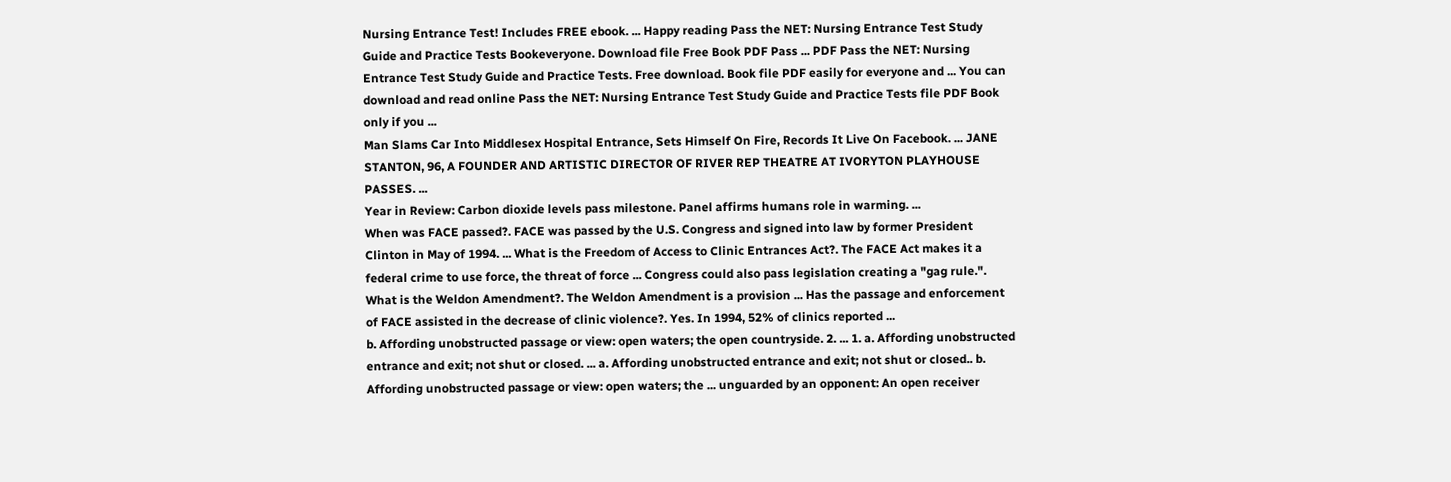Nursing Entrance Test! Includes FREE ebook. ... Happy reading Pass the NET: Nursing Entrance Test Study Guide and Practice Tests Bookeveryone. Download file Free Book PDF Pass ... PDF Pass the NET: Nursing Entrance Test Study Guide and Practice Tests. Free download. Book file PDF easily for everyone and ... You can download and read online Pass the NET: Nursing Entrance Test Study Guide and Practice Tests file PDF Book only if you ...
Man Slams Car Into Middlesex Hospital Entrance, Sets Himself On Fire, Records It Live On Facebook. ... JANE STANTON, 96, A FOUNDER AND ARTISTIC DIRECTOR OF RIVER REP THEATRE AT IVORYTON PLAYHOUSE PASSES. ...
Year in Review: Carbon dioxide levels pass milestone. Panel affirms humans role in warming. ...
When was FACE passed?. FACE was passed by the U.S. Congress and signed into law by former President Clinton in May of 1994. ... What is the Freedom of Access to Clinic Entrances Act?. The FACE Act makes it a federal crime to use force, the threat of force ... Congress could also pass legislation creating a "gag rule.". What is the Weldon Amendment?. The Weldon Amendment is a provision ... Has the passage and enforcement of FACE assisted in the decrease of clinic violence?. Yes. In 1994, 52% of clinics reported ...
b. Affording unobstructed passage or view: open waters; the open countryside. 2. ... 1. a. Affording unobstructed entrance and exit; not shut or closed. ... a. Affording unobstructed entrance and exit; not shut or closed.. b. Affording unobstructed passage or view: open waters; the ... unguarded by an opponent: An open receiver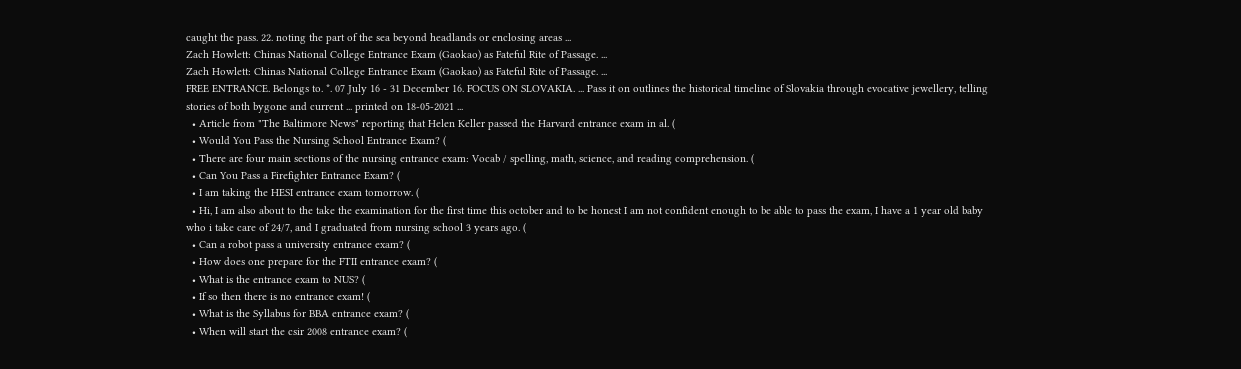caught the pass. 22. noting the part of the sea beyond headlands or enclosing areas ...
Zach Howlett: Chinas National College Entrance Exam (Gaokao) as Fateful Rite of Passage. ...
Zach Howlett: Chinas National College Entrance Exam (Gaokao) as Fateful Rite of Passage. ...
FREE ENTRANCE. Belongs to. *. 07 July 16 - 31 December 16. FOCUS ON SLOVAKIA. ... Pass it on outlines the historical timeline of Slovakia through evocative jewellery, telling stories of both bygone and current ... printed on 18-05-2021 ...
  • Article from "The Baltimore News" reporting that Helen Keller passed the Harvard entrance exam in al. (
  • Would You Pass the Nursing School Entrance Exam? (
  • There are four main sections of the nursing entrance exam: Vocab / spelling, math, science, and reading comprehension. (
  • Can You Pass a Firefighter Entrance Exam? (
  • I am taking the HESI entrance exam tomorrow. (
  • Hi, I am also about to the take the examination for the first time this october and to be honest I am not confident enough to be able to pass the exam, I have a 1 year old baby who i take care of 24/7, and I graduated from nursing school 3 years ago. (
  • Can a robot pass a university entrance exam? (
  • How does one prepare for the FTII entrance exam? (
  • What is the entrance exam to NUS? (
  • If so then there is no entrance exam! (
  • What is the Syllabus for BBA entrance exam? (
  • When will start the csir 2008 entrance exam? (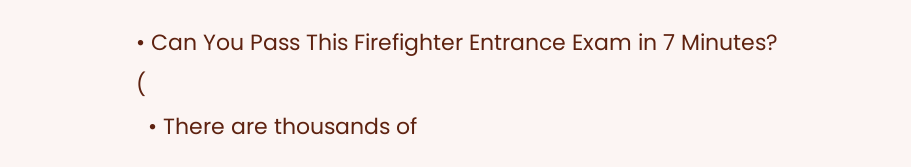• Can You Pass This Firefighter Entrance Exam in 7 Minutes? (
  • There are thousands of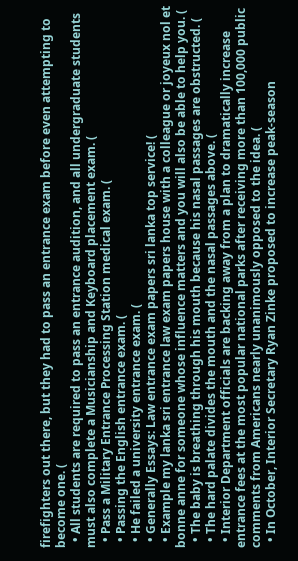firefighters out there, but they had to pass an entrance exam before even attempting to become one. (
  • All students are required to pass an entrance audition, and all undergraduate students must also complete a Musicianship and Keyboard placement exam. (
  • Pass a Military Entrance Processing Station medical exam. (
  • Passing the English entrance exam. (
  • He failed a university entrance exam. (
  • Generally Essays: Law entrance exam papers sri lanka top service! (
  • Example my lanka sri entrance law exam papers house with a colleague or joyeux nol et bonne anne for someone whose influence matters and you will also be able to help you. (
  • The baby is breathing through his mouth because his nasal passages are obstructed. (
  • The hard palate divides the mouth and the nasal passages above. (
  • Interior Department officials are backing away from a plan to dramatically increase entrance fees at the most popular national parks after receiving more than 100,000 public comments from Americans nearly unanimously opposed to the idea. (
  • In October, Interior Secretary Ryan Zinke proposed to increase peak-season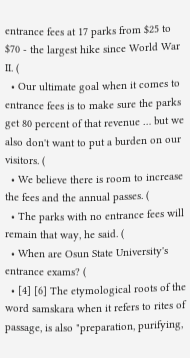entrance fees at 17 parks from $25 to $70 - the largest hike since World War II. (
  • Our ultimate goal when it comes to entrance fees is to make sure the parks get 80 percent of that revenue … but we also don't want to put a burden on our visitors. (
  • We believe there is room to increase the fees and the annual passes. (
  • The parks with no entrance fees will remain that way, he said. (
  • When are Osun State University's entrance exams? (
  • [4] [6] The etymological roots of the word samskara when it refers to rites of passage, is also "preparation, purifying,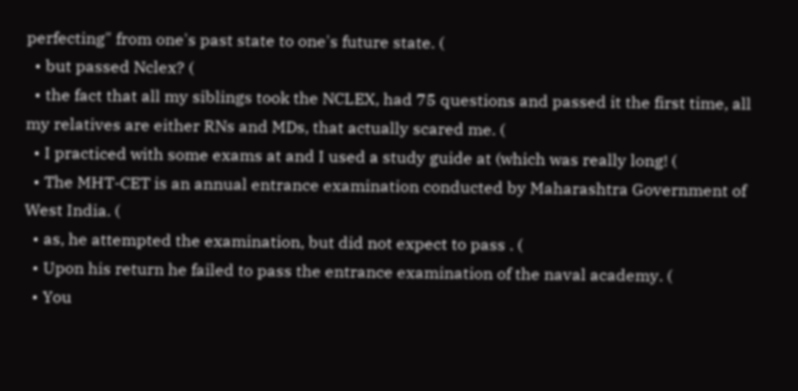perfecting" from one's past state to one's future state. (
  • but passed Nclex? (
  • the fact that all my siblings took the NCLEX, had 75 questions and passed it the first time, all my relatives are either RNs and MDs, that actually scared me. (
  • I practiced with some exams at and I used a study guide at (which was really long! (
  • The MHT-CET is an annual entrance examination conducted by Maharashtra Government of West India. (
  • as, he attempted the examination, but did not expect to pass . (
  • Upon his return he failed to pass the entrance examination of the naval academy. (
  • You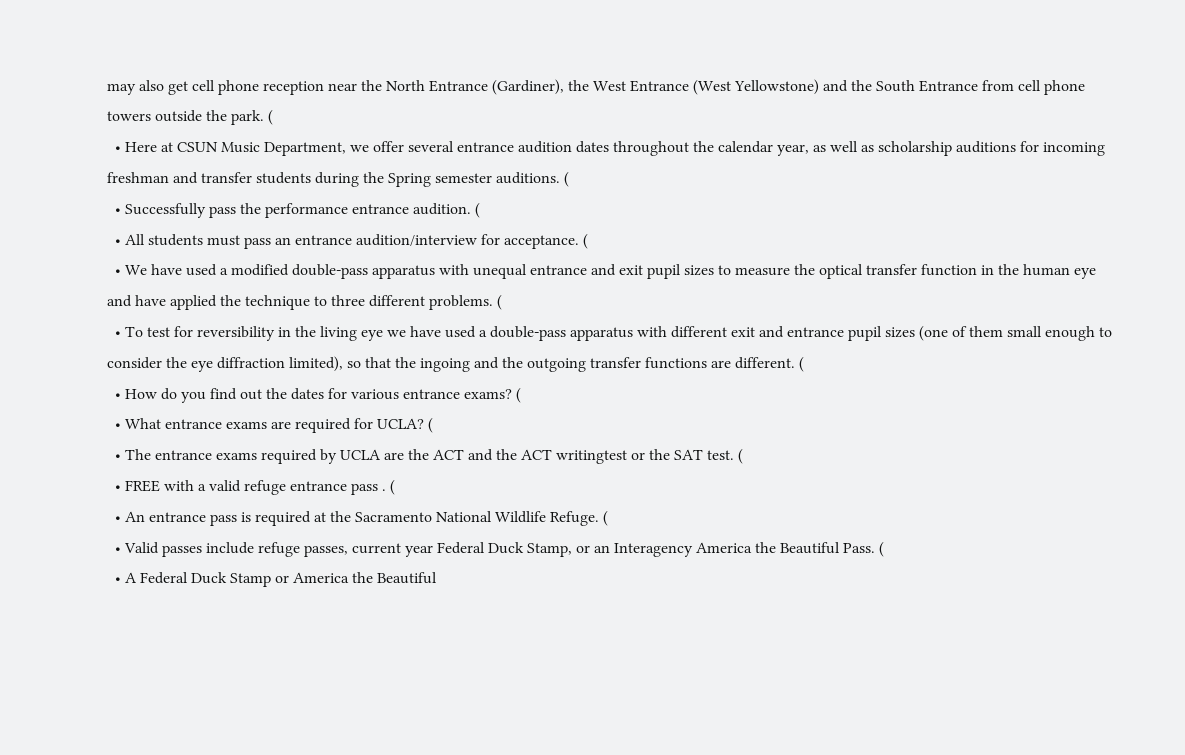may also get cell phone reception near the North Entrance (Gardiner), the West Entrance (West Yellowstone) and the South Entrance from cell phone towers outside the park. (
  • Here at CSUN Music Department, we offer several entrance audition dates throughout the calendar year, as well as scholarship auditions for incoming freshman and transfer students during the Spring semester auditions. (
  • Successfully pass the performance entrance audition. (
  • All students must pass an entrance audition/interview for acceptance. (
  • We have used a modified double-pass apparatus with unequal entrance and exit pupil sizes to measure the optical transfer function in the human eye and have applied the technique to three different problems. (
  • To test for reversibility in the living eye we have used a double-pass apparatus with different exit and entrance pupil sizes (one of them small enough to consider the eye diffraction limited), so that the ingoing and the outgoing transfer functions are different. (
  • How do you find out the dates for various entrance exams? (
  • What entrance exams are required for UCLA? (
  • The entrance exams required by UCLA are the ACT and the ACT writingtest or the SAT test. (
  • FREE with a valid refuge entrance pass . (
  • An entrance pass is required at the Sacramento National Wildlife Refuge. (
  • Valid passes include refuge passes, current year Federal Duck Stamp, or an Interagency America the Beautiful Pass. (
  • A Federal Duck Stamp or America the Beautiful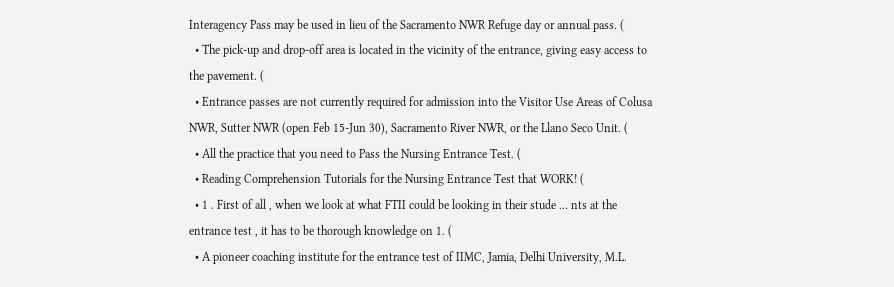Interagency Pass may be used in lieu of the Sacramento NWR Refuge day or annual pass. (
  • The pick-up and drop-off area is located in the vicinity of the entrance, giving easy access to the pavement. (
  • Entrance passes are not currently required for admission into the Visitor Use Areas of Colusa NWR, Sutter NWR (open Feb 15-Jun 30), Sacramento River NWR, or the Llano Seco Unit. (
  • All the practice that you need to Pass the Nursing Entrance Test. (
  • Reading Comprehension Tutorials for the Nursing Entrance Test that WORK! (
  • 1 . First of all , when we look at what FTII could be looking in their stude … nts at the entrance test , it has to be thorough knowledge on 1. (
  • A pioneer coaching institute for the entrance test of IIMC, Jamia, Delhi University, M.L.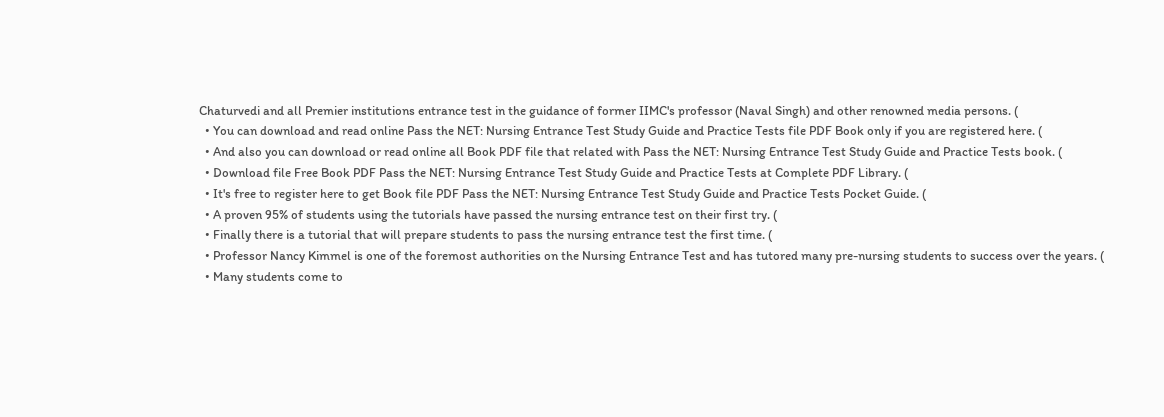Chaturvedi and all Premier institutions entrance test in the guidance of former IIMC's professor (Naval Singh) and other renowned media persons. (
  • You can download and read online Pass the NET: Nursing Entrance Test Study Guide and Practice Tests file PDF Book only if you are registered here. (
  • And also you can download or read online all Book PDF file that related with Pass the NET: Nursing Entrance Test Study Guide and Practice Tests book. (
  • Download file Free Book PDF Pass the NET: Nursing Entrance Test Study Guide and Practice Tests at Complete PDF Library. (
  • It's free to register here to get Book file PDF Pass the NET: Nursing Entrance Test Study Guide and Practice Tests Pocket Guide. (
  • A proven 95% of students using the tutorials have passed the nursing entrance test on their first try. (
  • Finally there is a tutorial that will prepare students to pass the nursing entrance test the first time. (
  • Professor Nancy Kimmel is one of the foremost authorities on the Nursing Entrance Test and has tutored many pre-nursing students to success over the years. (
  • Many students come to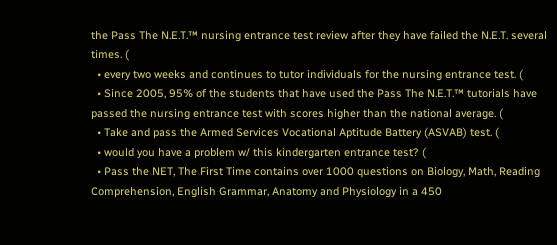the Pass The N.E.T.™ nursing entrance test review after they have failed the N.E.T. several times. (
  • every two weeks and continues to tutor individuals for the nursing entrance test. (
  • Since 2005, 95% of the students that have used the Pass The N.E.T.™ tutorials have passed the nursing entrance test with scores higher than the national average. (
  • Take and pass the Armed Services Vocational Aptitude Battery (ASVAB) test. (
  • would you have a problem w/ this kindergarten entrance test? (
  • Pass the NET, The First Time contains over 1000 questions on Biology, Math, Reading Comprehension, English Grammar, Anatomy and Physiology in a 450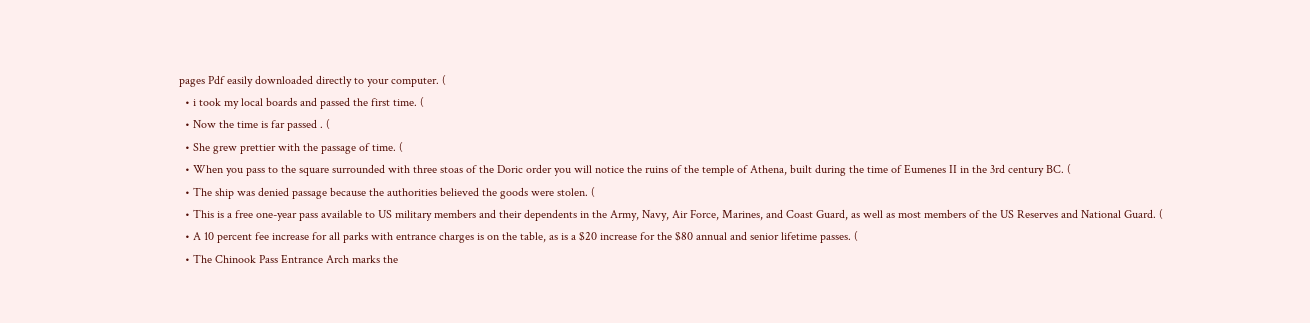pages Pdf easily downloaded directly to your computer. (
  • i took my local boards and passed the first time. (
  • Now the time is far passed . (
  • She grew prettier with the passage of time. (
  • When you pass to the square surrounded with three stoas of the Doric order you will notice the ruins of the temple of Athena, built during the time of Eumenes II in the 3rd century BC. (
  • The ship was denied passage because the authorities believed the goods were stolen. (
  • This is a free one-year pass available to US military members and their dependents in the Army, Navy, Air Force, Marines, and Coast Guard, as well as most members of the US Reserves and National Guard. (
  • A 10 percent fee increase for all parks with entrance charges is on the table, as is a $20 increase for the $80 annual and senior lifetime passes. (
  • The Chinook Pass Entrance Arch marks the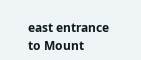east entrance to Mount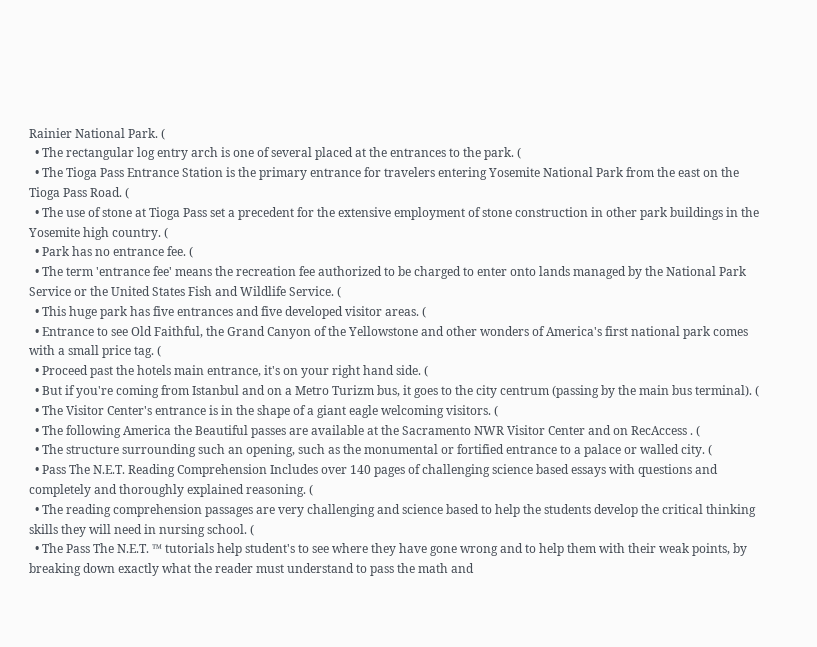Rainier National Park. (
  • The rectangular log entry arch is one of several placed at the entrances to the park. (
  • The Tioga Pass Entrance Station is the primary entrance for travelers entering Yosemite National Park from the east on the Tioga Pass Road. (
  • The use of stone at Tioga Pass set a precedent for the extensive employment of stone construction in other park buildings in the Yosemite high country. (
  • Park has no entrance fee. (
  • The term 'entrance fee' means the recreation fee authorized to be charged to enter onto lands managed by the National Park Service or the United States Fish and Wildlife Service. (
  • This huge park has five entrances and five developed visitor areas. (
  • Entrance to see Old Faithful, the Grand Canyon of the Yellowstone and other wonders of America's first national park comes with a small price tag. (
  • Proceed past the hotels main entrance, it's on your right hand side. (
  • But if you're coming from Istanbul and on a Metro Turizm bus, it goes to the city centrum (passing by the main bus terminal). (
  • The Visitor Center's entrance is in the shape of a giant eagle welcoming visitors. (
  • The following America the Beautiful passes are available at the Sacramento NWR Visitor Center and on RecAccess . (
  • The structure surrounding such an opening, such as the monumental or fortified entrance to a palace or walled city. (
  • Pass The N.E.T. Reading Comprehension Includes over 140 pages of challenging science based essays with questions and completely and thoroughly explained reasoning. (
  • The reading comprehension passages are very challenging and science based to help the students develop the critical thinking skills they will need in nursing school. (
  • The Pass The N.E.T. ™ tutorials help student's to see where they have gone wrong and to help them with their weak points, by breaking down exactly what the reader must understand to pass the math and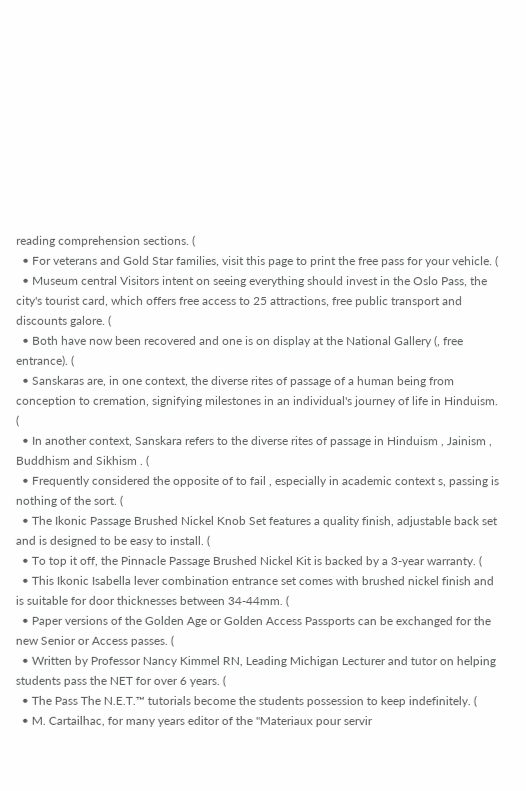reading comprehension sections. (
  • For veterans and Gold Star families, visit this page to print the free pass for your vehicle. (
  • Museum central Visitors intent on seeing everything should invest in the Oslo Pass, the city's tourist card, which offers free access to 25 attractions, free public transport and discounts galore. (
  • Both have now been recovered and one is on display at the National Gallery (, free entrance). (
  • Sanskaras are, in one context, the diverse rites of passage of a human being from conception to cremation, signifying milestones in an individual's journey of life in Hinduism. (
  • In another context, Sanskara refers to the diverse rites of passage in Hinduism , Jainism , Buddhism and Sikhism . (
  • Frequently considered the opposite of to fail , especially in academic context s, passing is nothing of the sort. (
  • The Ikonic Passage Brushed Nickel Knob Set features a quality finish, adjustable back set and is designed to be easy to install. (
  • To top it off, the Pinnacle Passage Brushed Nickel Kit is backed by a 3-year warranty. (
  • This Ikonic Isabella lever combination entrance set comes with brushed nickel finish and is suitable for door thicknesses between 34-44mm. (
  • Paper versions of the Golden Age or Golden Access Passports can be exchanged for the new Senior or Access passes. (
  • Written by Professor Nancy Kimmel RN, Leading Michigan Lecturer and tutor on helping students pass the NET for over 6 years. (
  • The Pass The N.E.T.™ tutorials become the students possession to keep indefinitely. (
  • M. Cartailhac, for many years editor of the "Materiaux pour servir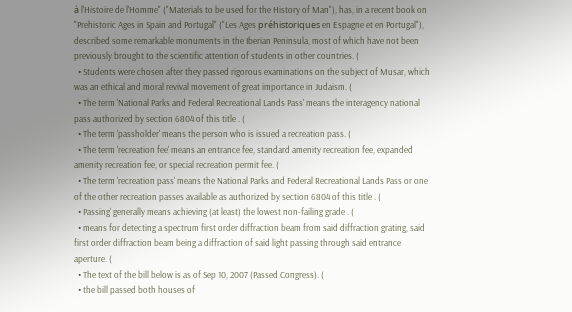à l'Histoire de l'Homme" ("Materials to be used for the History of Man"), has, in a recent book on "Prehistoric Ages in Spain and Portugal" ("Les Ages préhistoriques en Espagne et en Portugal"), described some remarkable monuments in the Iberian Peninsula, most of which have not been previously brought to the scientific attention of students in other countries. (
  • Students were chosen after they passed rigorous examinations on the subject of Musar, which was an ethical and moral revival movement of great importance in Judaism. (
  • The term 'National Parks and Federal Recreational Lands Pass' means the interagency national pass authorized by section 6804 of this title . (
  • The term 'passholder' means the person who is issued a recreation pass. (
  • The term 'recreation fee' means an entrance fee, standard amenity recreation fee, expanded amenity recreation fee, or special recreation permit fee. (
  • The term 'recreation pass' means the National Parks and Federal Recreational Lands Pass or one of the other recreation passes available as authorized by section 6804 of this title . (
  • Passing' generally means achieving (at least) the lowest non-failing grade . (
  • means for detecting a spectrum first order diffraction beam from said diffraction grating, said first order diffraction beam being a diffraction of said light passing through said entrance aperture. (
  • The text of the bill below is as of Sep 10, 2007 (Passed Congress). (
  • the bill passed both houses of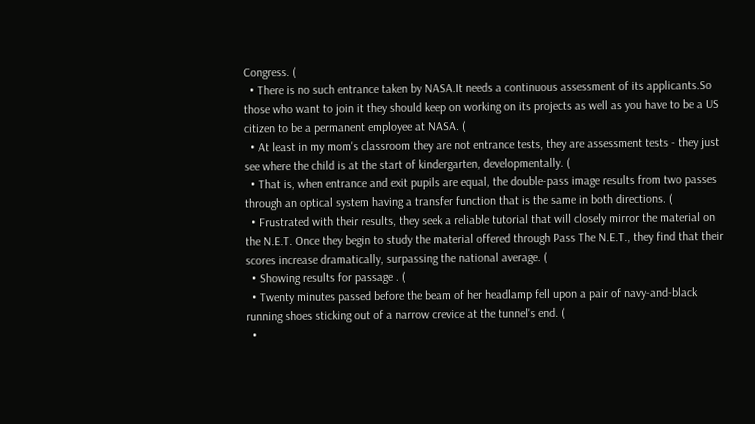Congress. (
  • There is no such entrance taken by NASA.It needs a continuous assessment of its applicants.So those who want to join it they should keep on working on its projects as well as you have to be a US citizen to be a permanent employee at NASA. (
  • At least in my mom's classroom they are not entrance tests, they are assessment tests - they just see where the child is at the start of kindergarten, developmentally. (
  • That is, when entrance and exit pupils are equal, the double-pass image results from two passes through an optical system having a transfer function that is the same in both directions. (
  • Frustrated with their results, they seek a reliable tutorial that will closely mirror the material on the N.E.T. Once they begin to study the material offered through Pass The N.E.T., they find that their scores increase dramatically, surpassing the national average. (
  • Showing results for passage . (
  • Twenty minutes passed before the beam of her headlamp fell upon a pair of navy-and-black running shoes sticking out of a narrow crevice at the tunnel's end. (
  •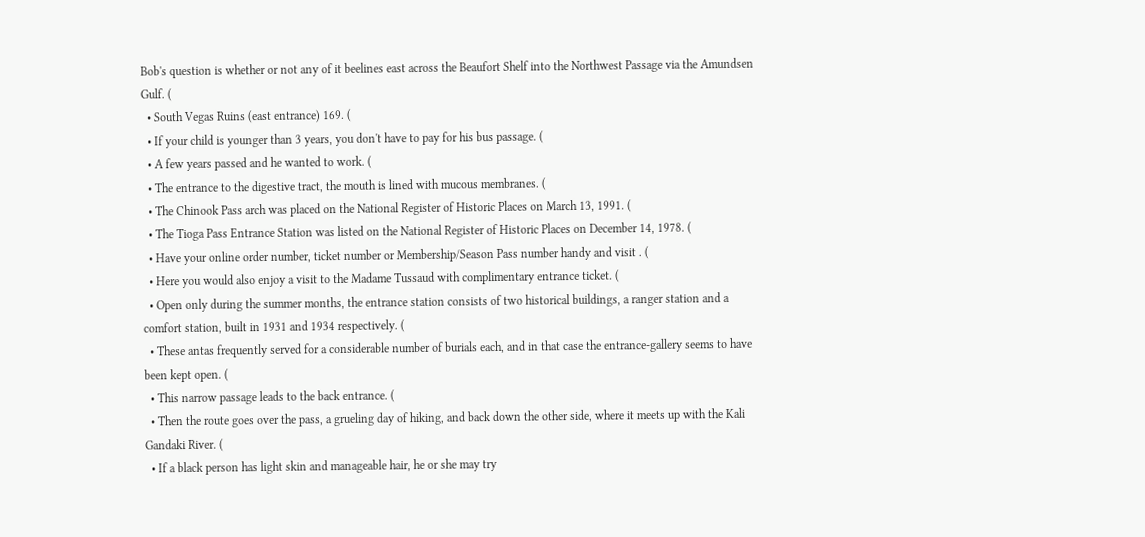Bob's question is whether or not any of it beelines east across the Beaufort Shelf into the Northwest Passage via the Amundsen Gulf. (
  • South Vegas Ruins (east entrance) 169. (
  • If your child is younger than 3 years, you don't have to pay for his bus passage. (
  • A few years passed and he wanted to work. (
  • The entrance to the digestive tract, the mouth is lined with mucous membranes. (
  • The Chinook Pass arch was placed on the National Register of Historic Places on March 13, 1991. (
  • The Tioga Pass Entrance Station was listed on the National Register of Historic Places on December 14, 1978. (
  • Have your online order number, ticket number or Membership/Season Pass number handy and visit . (
  • Here you would also enjoy a visit to the Madame Tussaud with complimentary entrance ticket. (
  • Open only during the summer months, the entrance station consists of two historical buildings, a ranger station and a comfort station, built in 1931 and 1934 respectively. (
  • These antas frequently served for a considerable number of burials each, and in that case the entrance-gallery seems to have been kept open. (
  • This narrow passage leads to the back entrance. (
  • Then the route goes over the pass, a grueling day of hiking, and back down the other side, where it meets up with the Kali Gandaki River. (
  • If a black person has light skin and manageable hair, he or she may try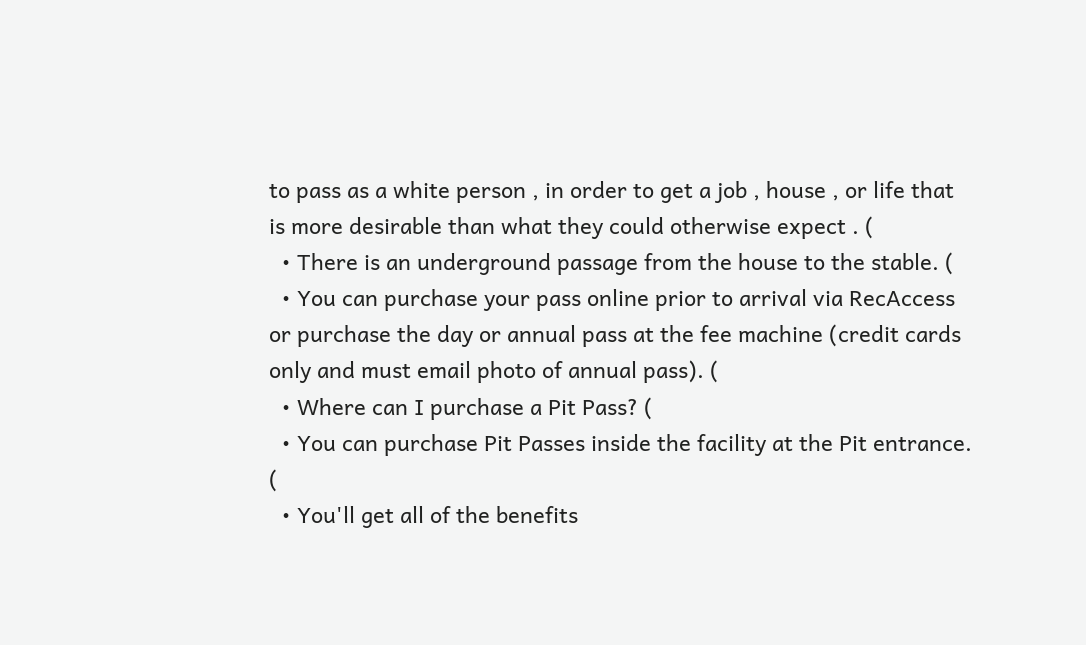to pass as a white person , in order to get a job , house , or life that is more desirable than what they could otherwise expect . (
  • There is an underground passage from the house to the stable. (
  • You can purchase your pass online prior to arrival via RecAccess or purchase the day or annual pass at the fee machine (credit cards only and must email photo of annual pass). (
  • Where can I purchase a Pit Pass? (
  • You can purchase Pit Passes inside the facility at the Pit entrance. (
  • You'll get all of the benefits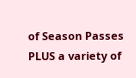of Season Passes PLUS a variety of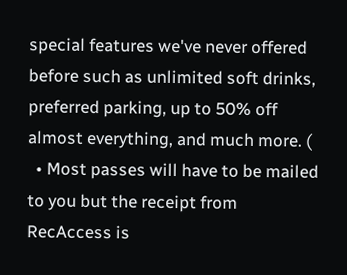special features we've never offered before such as unlimited soft drinks, preferred parking, up to 50% off almost everything, and much more. (
  • Most passes will have to be mailed to you but the receipt from RecAccess is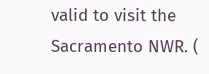valid to visit the Sacramento NWR. (